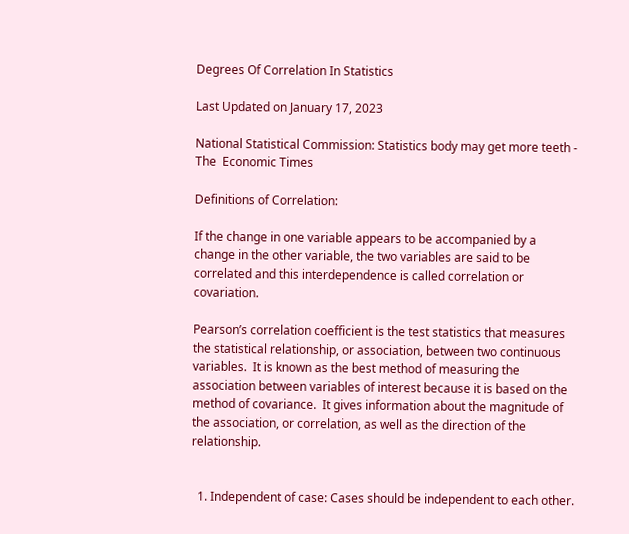Degrees Of Correlation In Statistics

Last Updated on January 17, 2023

National Statistical Commission: Statistics body may get more teeth - The  Economic Times

Definitions of Correlation:

If the change in one variable appears to be accompanied by a change in the other variable, the two variables are said to be correlated and this interdependence is called correlation or covariation.

Pearson’s correlation coefficient is the test statistics that measures the statistical relationship, or association, between two continuous variables.  It is known as the best method of measuring the association between variables of interest because it is based on the method of covariance.  It gives information about the magnitude of the association, or correlation, as well as the direction of the relationship.


  1. Independent of case: Cases should be independent to each other.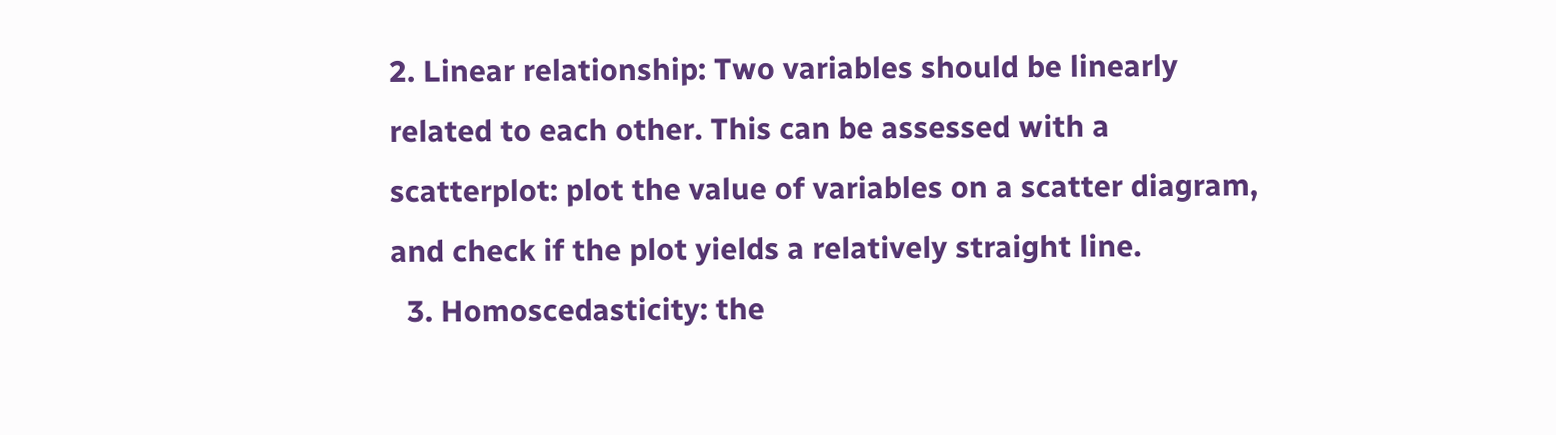2. Linear relationship: Two variables should be linearly related to each other. This can be assessed with a scatterplot: plot the value of variables on a scatter diagram, and check if the plot yields a relatively straight line.
  3. Homoscedasticity: the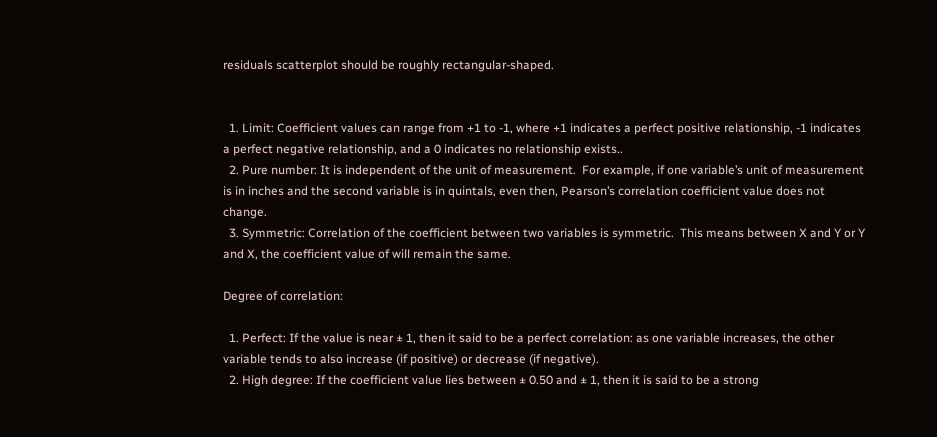residuals scatterplot should be roughly rectangular-shaped.


  1. Limit: Coefficient values can range from +1 to -1, where +1 indicates a perfect positive relationship, -1 indicates a perfect negative relationship, and a 0 indicates no relationship exists..
  2. Pure number: It is independent of the unit of measurement.  For example, if one variable’s unit of measurement is in inches and the second variable is in quintals, even then, Pearson’s correlation coefficient value does not change.
  3. Symmetric: Correlation of the coefficient between two variables is symmetric.  This means between X and Y or Y and X, the coefficient value of will remain the same.

Degree of correlation:

  1. Perfect: If the value is near ± 1, then it said to be a perfect correlation: as one variable increases, the other variable tends to also increase (if positive) or decrease (if negative).
  2. High degree: If the coefficient value lies between ± 0.50 and ± 1, then it is said to be a strong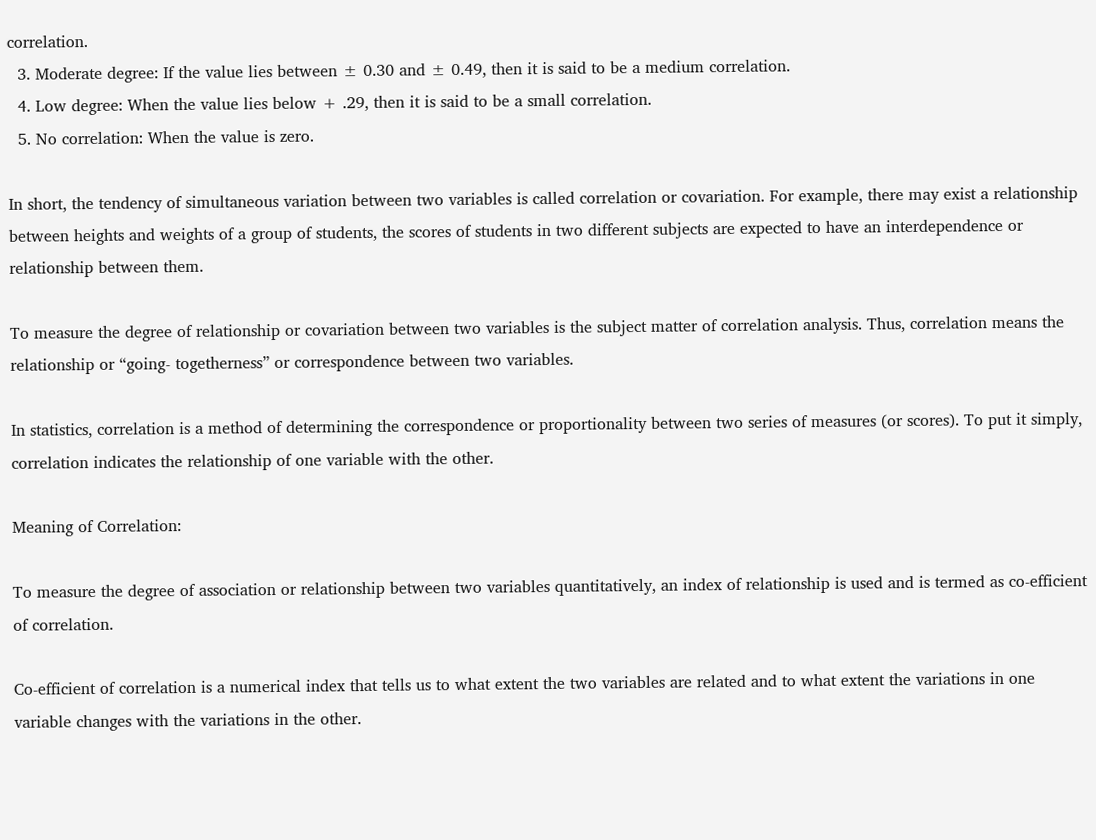correlation.
  3. Moderate degree: If the value lies between ± 0.30 and ± 0.49, then it is said to be a medium correlation.
  4. Low degree: When the value lies below + .29, then it is said to be a small correlation.
  5. No correlation: When the value is zero.

In short, the tendency of simultaneous variation between two variables is called correlation or covariation. For example, there may exist a relationship between heights and weights of a group of students, the scores of students in two different subjects are expected to have an interdependence or relationship between them.

To measure the degree of relationship or covariation between two variables is the subject matter of correlation analysis. Thus, correlation means the relationship or “going- togetherness” or correspondence between two variables.

In statistics, correlation is a method of determining the correspondence or proportionality between two series of measures (or scores). To put it simply, correlation indicates the relationship of one variable with the other.

Meaning of Correlation:

To measure the degree of association or relationship between two variables quantitatively, an index of relationship is used and is termed as co-efficient of correlation.

Co-efficient of correlation is a numerical index that tells us to what extent the two variables are related and to what extent the variations in one variable changes with the variations in the other.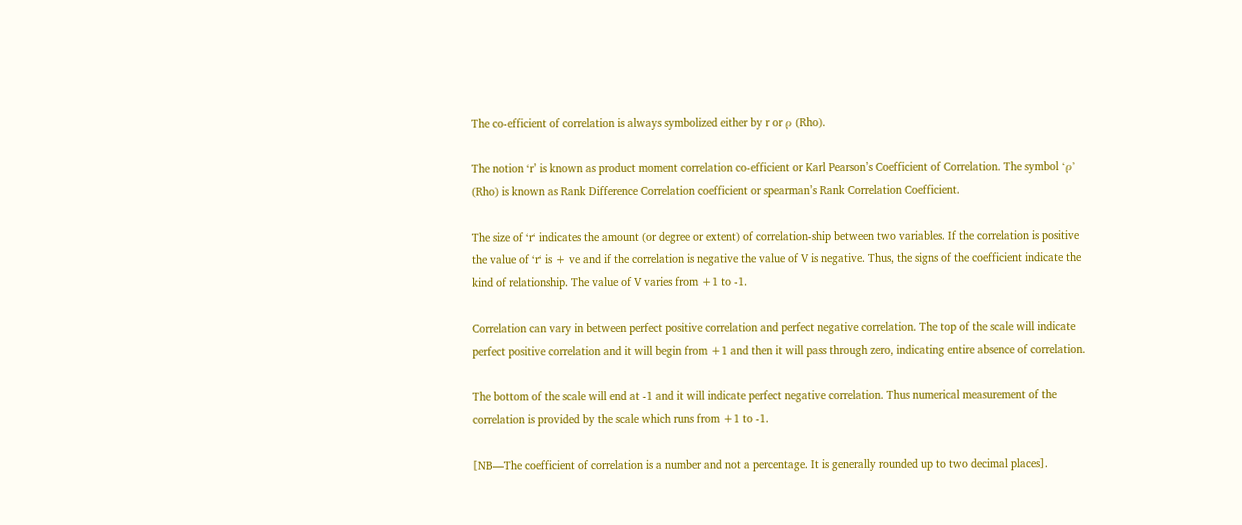The co-efficient of correlation is always symbolized either by r or ρ (Rho).

The notion ‘r’ is known as product moment correlation co-efficient or Karl Pearson’s Coefficient of Correlation. The symbol ‘ρ’ (Rho) is known as Rank Difference Correlation coefficient or spearman’s Rank Correlation Coefficient.

The size of ‘r‘ indicates the amount (or degree or extent) of correlation-ship between two variables. If the correlation is positive the value of ‘r‘ is + ve and if the correlation is negative the value of V is negative. Thus, the signs of the coefficient indicate the kind of relationship. The value of V varies from +1 to -1.

Correlation can vary in between perfect positive correlation and perfect negative correlation. The top of the scale will indicate perfect positive correlation and it will begin from +1 and then it will pass through zero, indicating entire absence of correlation.

The bottom of the scale will end at -1 and it will indicate perfect negative correlation. Thus numerical measurement of the correlation is provided by the scale which runs from +1 to -1.

[NB—The coefficient of correlation is a number and not a percentage. It is generally rounded up to two decimal places].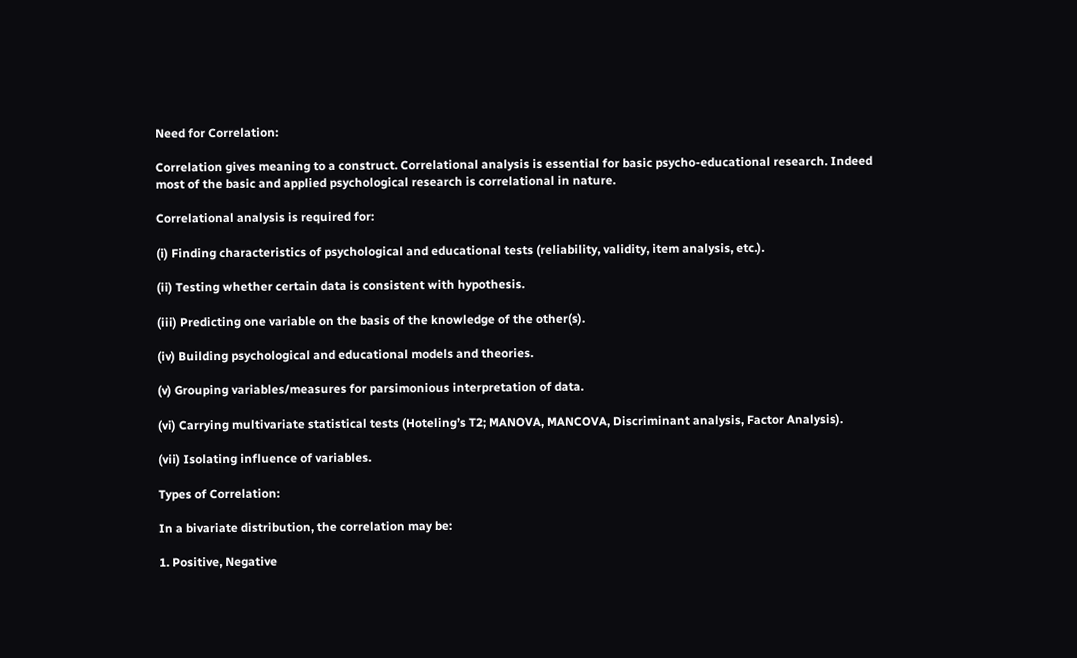Need for Correlation:

Correlation gives meaning to a construct. Correlational analysis is essential for basic psycho-educational research. Indeed most of the basic and applied psychological research is correlational in nature.

Correlational analysis is required for:

(i) Finding characteristics of psychological and educational tests (reliability, validity, item analysis, etc.).

(ii) Testing whether certain data is consistent with hypothesis.

(iii) Predicting one variable on the basis of the knowledge of the other(s).

(iv) Building psychological and educational models and theories.

(v) Grouping variables/measures for parsimonious interpretation of data.

(vi) Carrying multivariate statistical tests (Hoteling’s T2; MANOVA, MANCOVA, Discriminant analysis, Factor Analysis).

(vii) Isolating influence of variables.

Types of Correlation:

In a bivariate distribution, the correlation may be:

1. Positive, Negative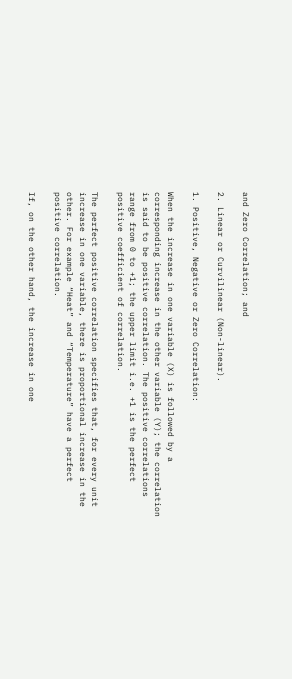and Zero Correlation; and

2. Linear or Curvilinear (Non-linear).

1. Positive, Negative or Zero Correlation:

When the increase in one variable (X) is followed by a corresponding increase in the other variable (Y); the correlation is said to be positive correlation. The positive correlations range from 0 to +1; the upper limit i.e. +1 is the perfect positive coefficient of correlation.

The perfect positive correlation specifies that, for every unit increase in one variable, there is proportional increase in the other. For example “Heat” and “Temperature” have a perfect positive correlation.

If, on the other hand, the increase in one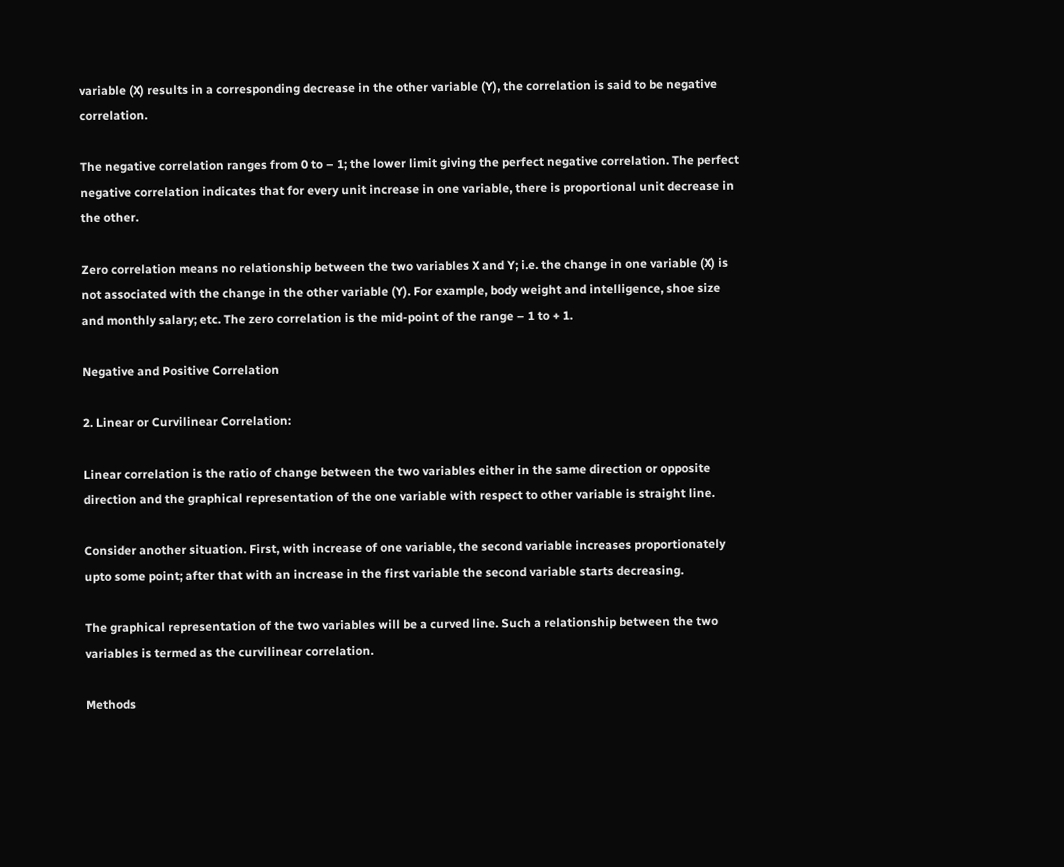variable (X) results in a corresponding decrease in the other variable (Y), the correlation is said to be negative correlation.

The negative correlation ranges from 0 to – 1; the lower limit giving the perfect negative correlation. The perfect negative correlation indicates that for every unit increase in one variable, there is proportional unit decrease in the other.

Zero correlation means no relationship between the two variables X and Y; i.e. the change in one variable (X) is not associated with the change in the other variable (Y). For example, body weight and intelligence, shoe size and monthly salary; etc. The zero correlation is the mid-point of the range – 1 to + 1.

Negative and Positive Correlation

2. Linear or Curvilinear Correlation:

Linear correlation is the ratio of change between the two variables either in the same direction or opposite direction and the graphical representation of the one variable with respect to other variable is straight line.

Consider another situation. First, with increase of one variable, the second variable increases proportionately upto some point; after that with an increase in the first variable the second variable starts decreasing.

The graphical representation of the two variables will be a curved line. Such a relationship between the two variables is termed as the curvilinear correlation.

Methods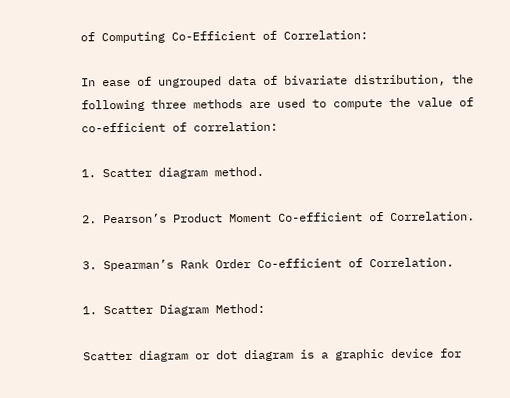of Computing Co-Efficient of Correlation:

In ease of ungrouped data of bivariate distribution, the following three methods are used to compute the value of co-efficient of correlation:

1. Scatter diagram method.

2. Pearson’s Product Moment Co-efficient of Correlation.

3. Spearman’s Rank Order Co-efficient of Correlation.

1. Scatter Diagram Method:

Scatter diagram or dot diagram is a graphic device for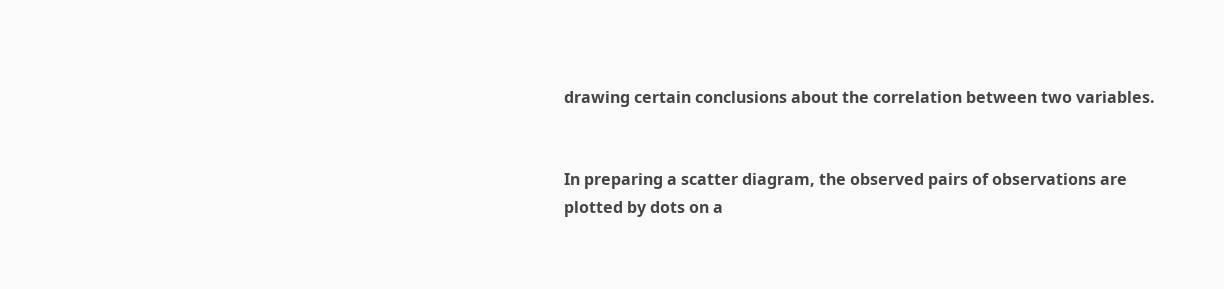drawing certain conclusions about the correlation between two variables.


In preparing a scatter diagram, the observed pairs of observations are plotted by dots on a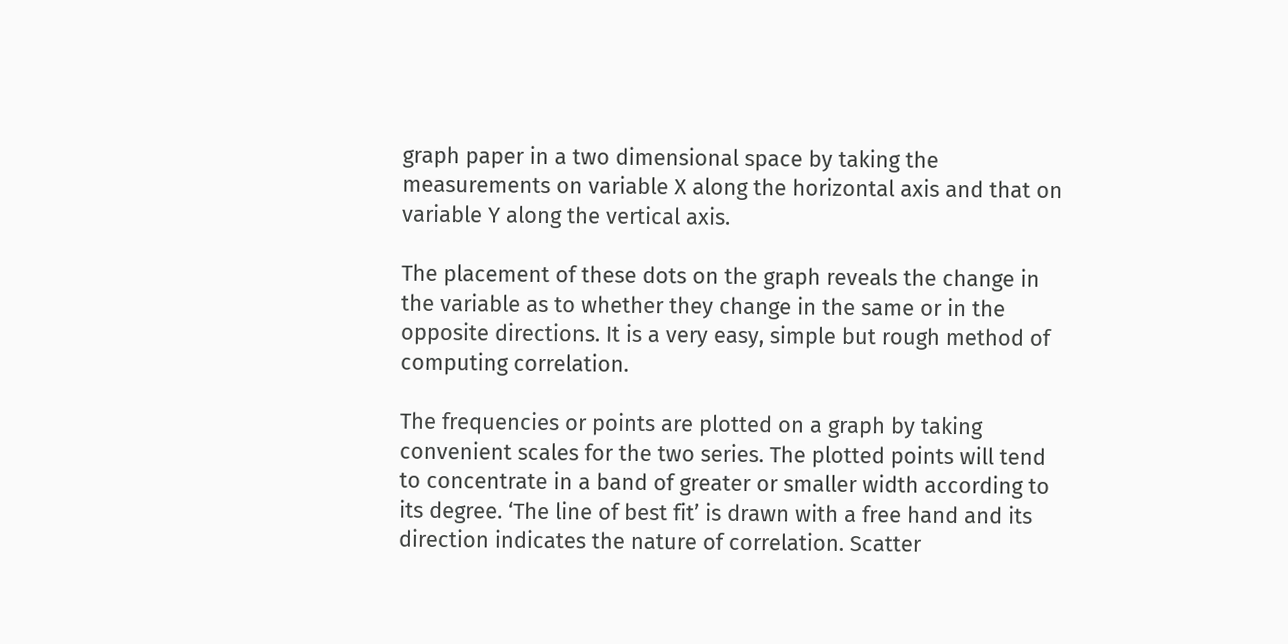graph paper in a two dimensional space by taking the measurements on variable X along the horizontal axis and that on variable Y along the vertical axis.

The placement of these dots on the graph reveals the change in the variable as to whether they change in the same or in the opposite directions. It is a very easy, simple but rough method of computing correlation.

The frequencies or points are plotted on a graph by taking convenient scales for the two series. The plotted points will tend to concentrate in a band of greater or smaller width according to its degree. ‘The line of best fit’ is drawn with a free hand and its direction indicates the nature of correlation. Scatter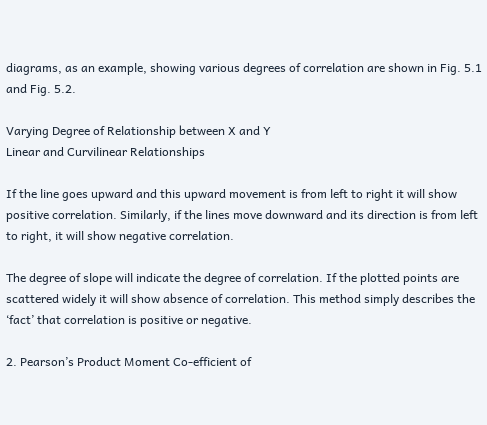diagrams, as an example, showing various degrees of correlation are shown in Fig. 5.1 and Fig. 5.2.

Varying Degree of Relationship between X and Y
Linear and Curvilinear Relationships

If the line goes upward and this upward movement is from left to right it will show positive correlation. Similarly, if the lines move downward and its direction is from left to right, it will show negative correlation.

The degree of slope will indicate the degree of correlation. If the plotted points are scattered widely it will show absence of correlation. This method simply describes the ‘fact’ that correlation is positive or negative.

2. Pearson’s Product Moment Co-efficient of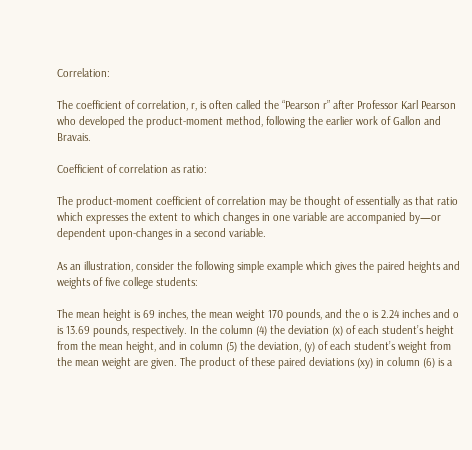Correlation:

The coefficient of correlation, r, is often called the “Pearson r” after Professor Karl Pearson who developed the product-moment method, following the earlier work of Gallon and Bravais.

Coefficient of correlation as ratio:

The product-moment coefficient of correlation may be thought of essentially as that ratio which expresses the extent to which changes in one variable are accompanied by—or dependent upon-changes in a second variable.

As an illustration, consider the following simple example which gives the paired heights and weights of five college students:

The mean height is 69 inches, the mean weight 170 pounds, and the o is 2.24 inches and o is 13.69 pounds, respectively. In the column (4) the deviation (x) of each student’s height from the mean height, and in column (5) the deviation, (y) of each student’s weight from the mean weight are given. The product of these paired deviations (xy) in column (6) is a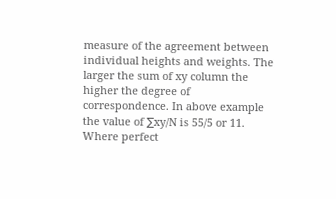measure of the agreement between individual heights and weights. The larger the sum of xy column the higher the degree of correspondence. In above example the value of ∑xy/N is 55/5 or 11. Where perfect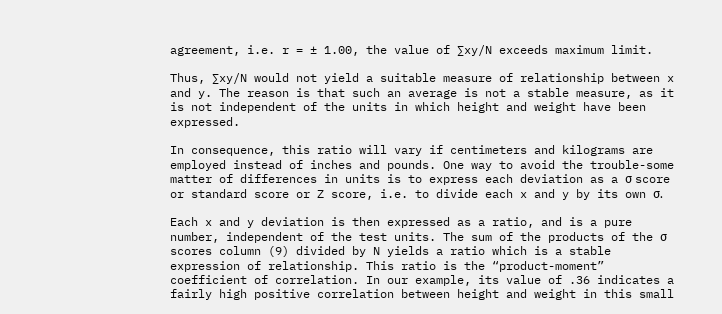agreement, i.e. r = ± 1.00, the value of ∑xy/N exceeds maximum limit.

Thus, ∑xy/N would not yield a suitable measure of relationship between x and y. The reason is that such an average is not a stable measure, as it is not independent of the units in which height and weight have been expressed.

In consequence, this ratio will vary if centimeters and kilograms are employed instead of inches and pounds. One way to avoid the trouble-some matter of differences in units is to express each deviation as a σ score or standard score or Z score, i.e. to divide each x and y by its own σ.

Each x and y deviation is then expressed as a ratio, and is a pure number, independent of the test units. The sum of the products of the σ scores column (9) divided by N yields a ratio which is a stable expression of relationship. This ratio is the “product-moment” coefficient of correlation. In our example, its value of .36 indicates a fairly high positive correlation between height and weight in this small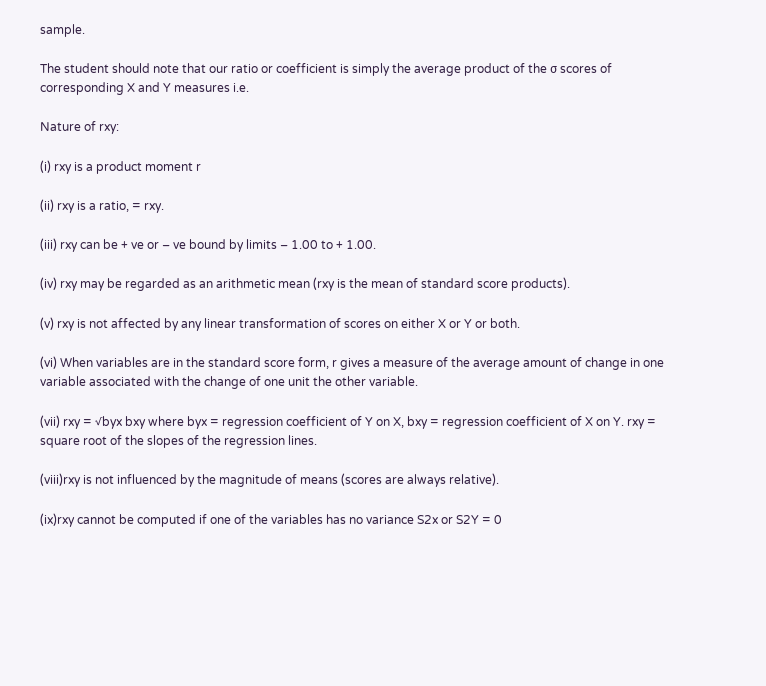sample.

The student should note that our ratio or coefficient is simply the average product of the σ scores of corresponding X and Y measures i.e.

Nature of rxy:

(i) rxy is a product moment r

(ii) rxy is a ratio, = rxy.

(iii) rxy can be + ve or – ve bound by limits – 1.00 to + 1.00.

(iv) rxy may be regarded as an arithmetic mean (rxy is the mean of standard score products).

(v) rxy is not affected by any linear transformation of scores on either X or Y or both.

(vi) When variables are in the standard score form, r gives a measure of the average amount of change in one variable associated with the change of one unit the other variable.

(vii) rxy = √byx bxy where byx = regression coefficient of Y on X, bxy = regression coefficient of X on Y. rxy = square root of the slopes of the regression lines.

(viii)rxy is not influenced by the magnitude of means (scores are always relative).

(ix)rxy cannot be computed if one of the variables has no variance S2x or S2Y = 0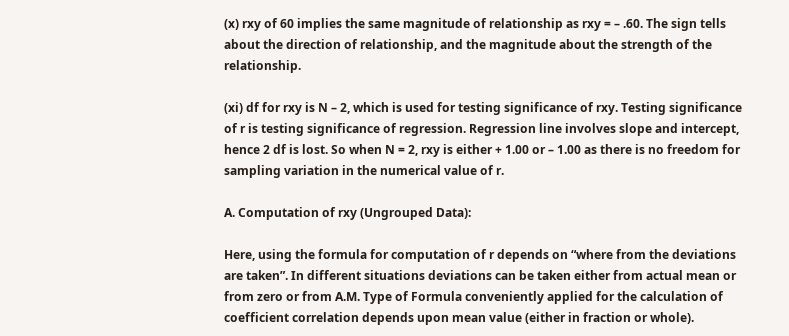(x) rxy of 60 implies the same magnitude of relationship as rxy = – .60. The sign tells about the direction of relationship, and the magnitude about the strength of the relationship.

(xi) df for rxy is N – 2, which is used for testing significance of rxy. Testing significance of r is testing significance of regression. Regression line involves slope and intercept, hence 2 df is lost. So when N = 2, rxy is either + 1.00 or – 1.00 as there is no freedom for sampling variation in the numerical value of r.

A. Computation of rxy (Ungrouped Data):

Here, using the formula for computation of r depends on “where from the deviations are taken”. In different situations deviations can be taken either from actual mean or from zero or from A.M. Type of Formula conveniently applied for the calculation of coefficient correlation depends upon mean value (either in fraction or whole).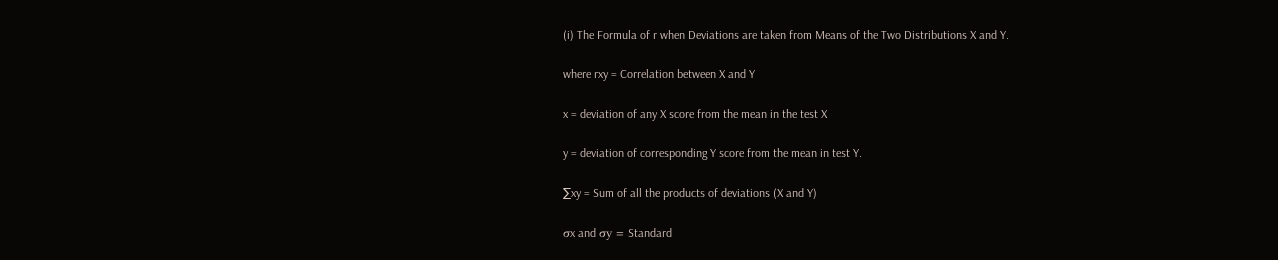(i) The Formula of r when Deviations are taken from Means of the Two Distributions X and Y.

where rxy = Correlation between X and Y

x = deviation of any X score from the mean in the test X

y = deviation of corresponding Y score from the mean in test Y.

∑xy = Sum of all the products of deviations (X and Y)

σx and σy = Standard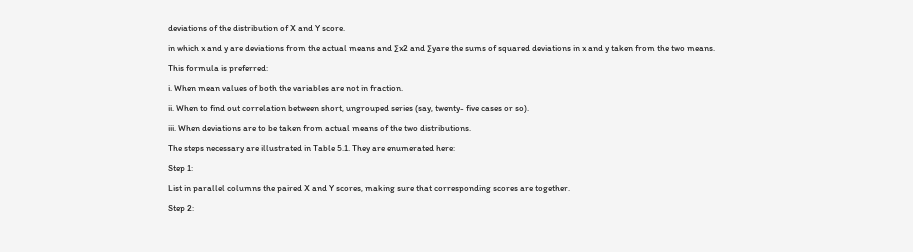deviations of the distribution of X and Y score.

in which x and y are deviations from the actual means and ∑x2 and ∑yare the sums of squared deviations in x and y taken from the two means.

This formula is preferred:

i. When mean values of both the variables are not in fraction.

ii. When to find out correlation between short, ungrouped series (say, twenty- five cases or so).

iii. When deviations are to be taken from actual means of the two distributions.

The steps necessary are illustrated in Table 5.1. They are enumerated here:

Step 1:

List in parallel columns the paired X and Y scores, making sure that corresponding scores are together.

Step 2: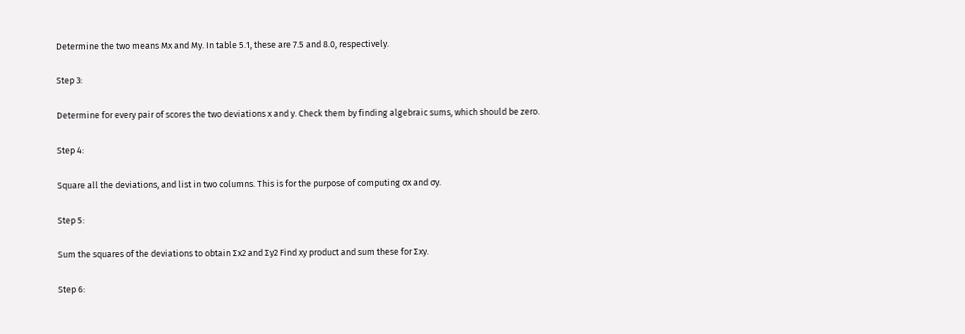Determine the two means Mx and My. In table 5.1, these are 7.5 and 8.0, respectively.

Step 3:

Determine for every pair of scores the two deviations x and y. Check them by finding algebraic sums, which should be zero.

Step 4:

Square all the deviations, and list in two columns. This is for the purpose of computing σx and σy.

Step 5:

Sum the squares of the deviations to obtain ∑x2 and ∑y2 Find xy product and sum these for ∑xy.

Step 6: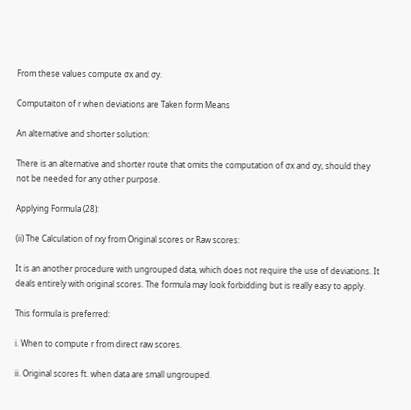From these values compute σx and σy.

Computaiton of r when deviations are Taken form Means

An alternative and shorter solution:

There is an alternative and shorter route that omits the computation of σx and σy, should they not be needed for any other purpose.

Applying Formula (28):

(ii) The Calculation of rxy from Original scores or Raw scores:

It is an another procedure with ungrouped data, which does not require the use of deviations. It deals entirely with original scores. The formula may look forbidding but is really easy to apply.

This formula is preferred:

i. When to compute r from direct raw scores.

ii. Original scores ft. when data are small ungrouped.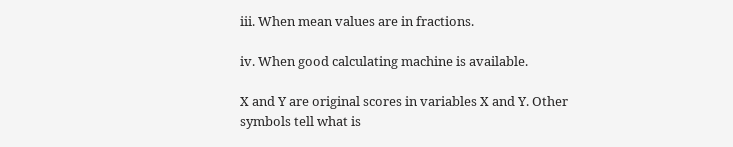iii. When mean values are in fractions.

iv. When good calculating machine is available.

X and Y are original scores in variables X and Y. Other symbols tell what is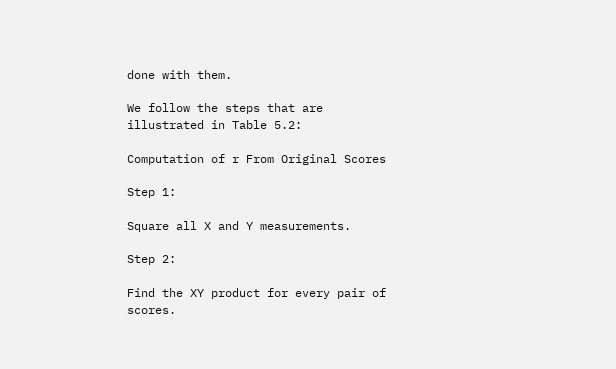done with them.

We follow the steps that are illustrated in Table 5.2:

Computation of r From Original Scores

Step 1:

Square all X and Y measurements.

Step 2:

Find the XY product for every pair of scores.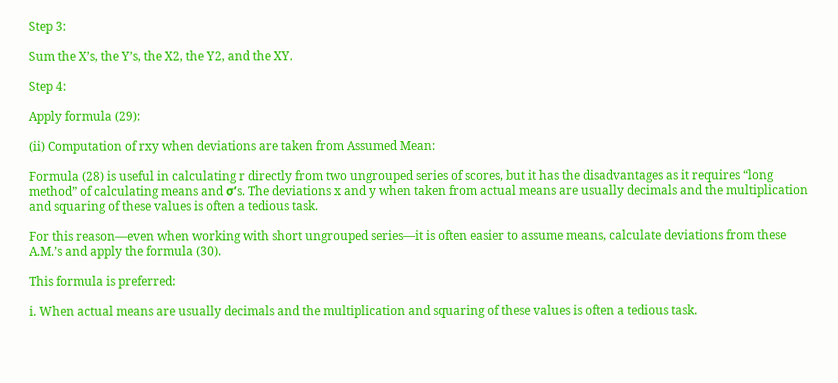Step 3:

Sum the X’s, the Y’s, the X2, the Y2, and the XY.

Step 4:

Apply formula (29):

(ii) Computation of rxy when deviations are taken from Assumed Mean:

Formula (28) is useful in calculating r directly from two ungrouped series of scores, but it has the disadvantages as it requires “long method” of calculating means and σ’s. The deviations x and y when taken from actual means are usually decimals and the multiplication and squaring of these values is often a tedious task.

For this reason—even when working with short ungrouped series—it is often easier to assume means, calculate deviations from these A.M.’s and apply the formula (30).

This formula is preferred:

i. When actual means are usually decimals and the multiplication and squaring of these values is often a tedious task.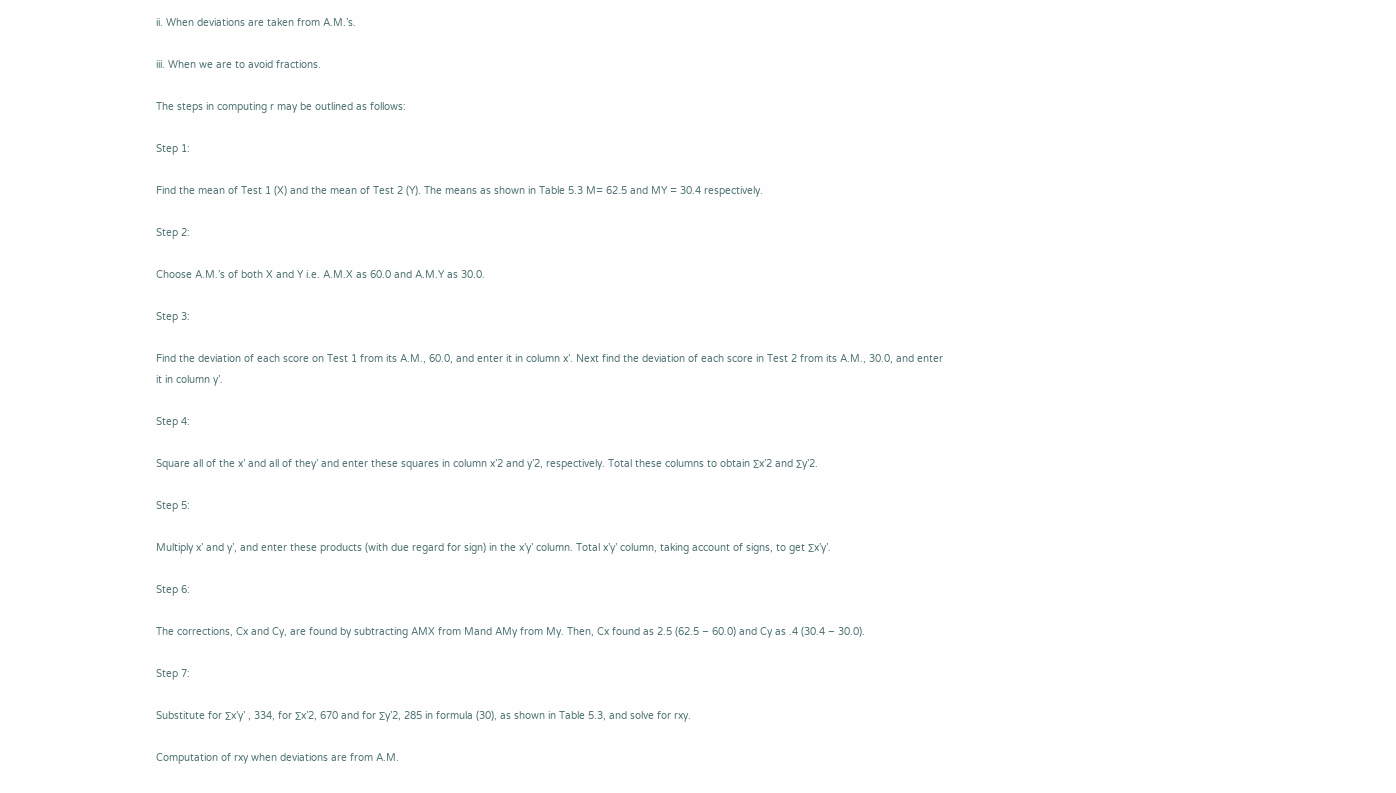ii. When deviations are taken from A.M.’s.

iii. When we are to avoid fractions.

The steps in computing r may be outlined as follows:

Step 1:

Find the mean of Test 1 (X) and the mean of Test 2 (Y). The means as shown in Table 5.3 M= 62.5 and MY = 30.4 respectively.

Step 2:

Choose A.M.’s of both X and Y i.e. A.M.X as 60.0 and A.M.Y as 30.0.

Step 3:

Find the deviation of each score on Test 1 from its A.M., 60.0, and enter it in column x’. Next find the deviation of each score in Test 2 from its A.M., 30.0, and enter it in column y’.

Step 4:

Square all of the x’ and all of they’ and enter these squares in column x’2 and y’2, respectively. Total these columns to obtain ∑x’2 and ∑y’2.

Step 5:

Multiply x’ and y’, and enter these products (with due regard for sign) in the x’y’ column. Total x’y’ column, taking account of signs, to get ∑x’y’.

Step 6:

The corrections, Cx and Cy, are found by subtracting AMX from Mand AMy from My. Then, Cx found as 2.5 (62.5 – 60.0) and Cy as .4 (30.4 – 30.0).

Step 7:

Substitute for ∑x’y’ , 334, for ∑x’2, 670 and for ∑y’2, 285 in formula (30), as shown in Table 5.3, and solve for rxy.

Computation of rxy when deviations are from A.M.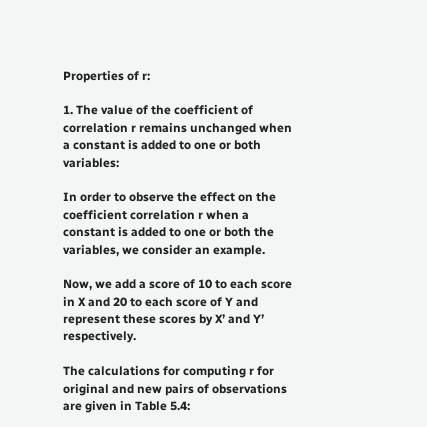Properties of r:

1. The value of the coefficient of correlation r remains unchanged when a constant is added to one or both variables:

In order to observe the effect on the coefficient correlation r when a constant is added to one or both the variables, we consider an example.

Now, we add a score of 10 to each score in X and 20 to each score of Y and represent these scores by X’ and Y’ respectively.

The calculations for computing r for original and new pairs of observations are given in Table 5.4: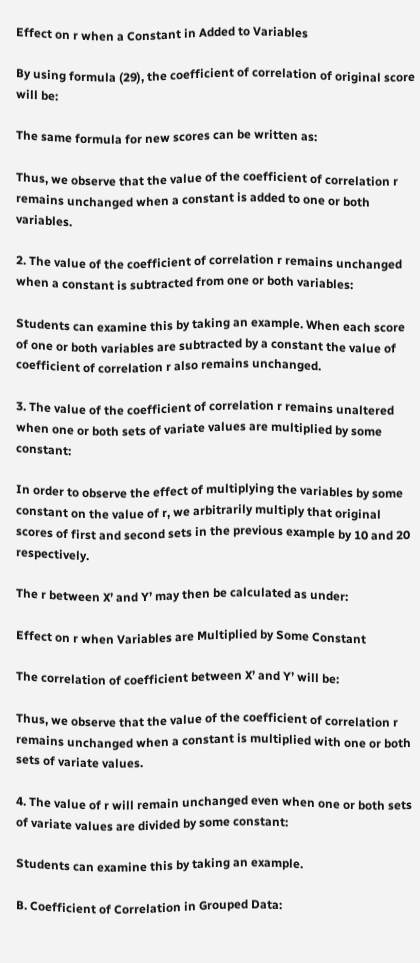Effect on r when a Constant in Added to Variables

By using formula (29), the coefficient of correlation of original score will be:

The same formula for new scores can be written as:

Thus, we observe that the value of the coefficient of correlation r remains unchanged when a constant is added to one or both variables.

2. The value of the coefficient of correlation r remains unchanged when a constant is subtracted from one or both variables:

Students can examine this by taking an example. When each score of one or both variables are subtracted by a constant the value of coefficient of correlation r also remains unchanged.

3. The value of the coefficient of correlation r remains unaltered when one or both sets of variate values are multiplied by some constant:

In order to observe the effect of multiplying the variables by some constant on the value of r, we arbitrarily multiply that original scores of first and second sets in the previous example by 10 and 20 respectively.

The r between X’ and Y’ may then be calculated as under:

Effect on r when Variables are Multiplied by Some Constant

The correlation of coefficient between X’ and Y’ will be:

Thus, we observe that the value of the coefficient of correlation r remains unchanged when a constant is multiplied with one or both sets of variate values.

4. The value of r will remain unchanged even when one or both sets of variate values are divided by some constant:

Students can examine this by taking an example.

B. Coefficient of Correlation in Grouped Data: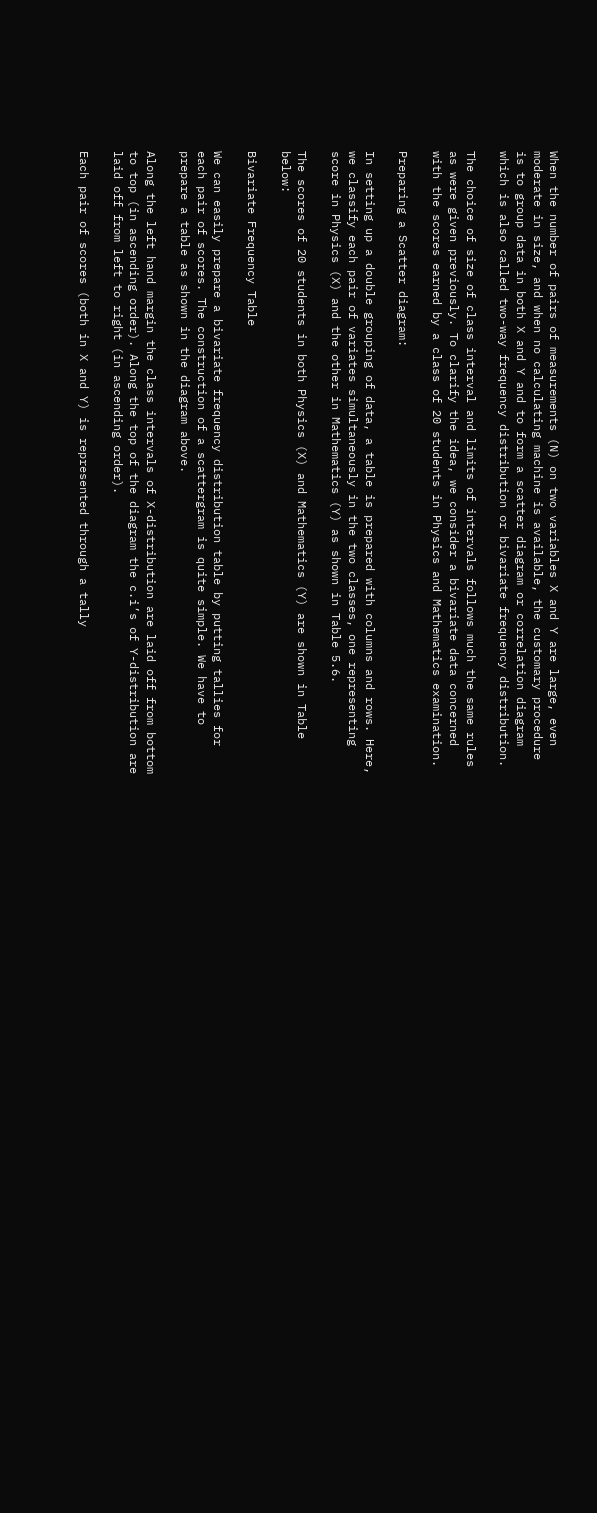When the number of pairs of measurements (N) on two variables X and Y are large, even moderate in size, and when no calculating machine is available, the customary procedure is to group data in both X and Y and to form a scatter diagram or correlation diagram which is also called two-way frequency distribution or bivariate frequency distribution.

The choice of size of class interval and limits of intervals follows much the same rules as were given previously. To clarify the idea, we consider a bivariate data concerned with the scores earned by a class of 20 students in Physics and Mathematics examination.

Preparing a Scatter diagram:

In setting up a double grouping of data, a table is prepared with columns and rows. Here, we classify each pair of variates simultaneously in the two classes, one representing score in Physics (X) and the other in Mathematics (Y) as shown in Table 5.6.

The scores of 20 students in both Physics (X) and Mathematics (Y) are shown in Table below:

Bivariate Frequency Table

We can easily prepare a bivariate frequency distribution table by putting tallies for each pair of scores. The construction of a scattergram is quite simple. We have to prepare a table as shown in the diagram above.

Along the left hand margin the class intervals of X-distribution are laid off from bottom to top (in ascending order). Along the top of the diagram the c.i’s of Y-distribution are laid off from left to right (in ascending order).

Each pair of scores (both in X and Y) is represented through a tally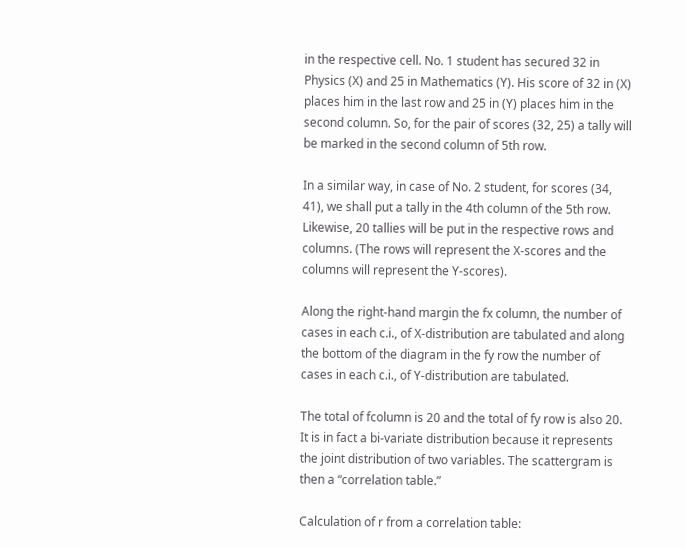in the respective cell. No. 1 student has secured 32 in Physics (X) and 25 in Mathematics (Y). His score of 32 in (X) places him in the last row and 25 in (Y) places him in the second column. So, for the pair of scores (32, 25) a tally will be marked in the second column of 5th row.

In a similar way, in case of No. 2 student, for scores (34, 41), we shall put a tally in the 4th column of the 5th row. Likewise, 20 tallies will be put in the respective rows and columns. (The rows will represent the X-scores and the columns will represent the Y-scores).

Along the right-hand margin the fx column, the number of cases in each c.i., of X-distribution are tabulated and along the bottom of the diagram in the fy row the number of cases in each c.i., of Y-distribution are tabulated.

The total of fcolumn is 20 and the total of fy row is also 20. It is in fact a bi-variate distribution because it represents the joint distribution of two variables. The scattergram is then a “correlation table.”

Calculation of r from a correlation table: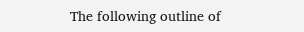The following outline of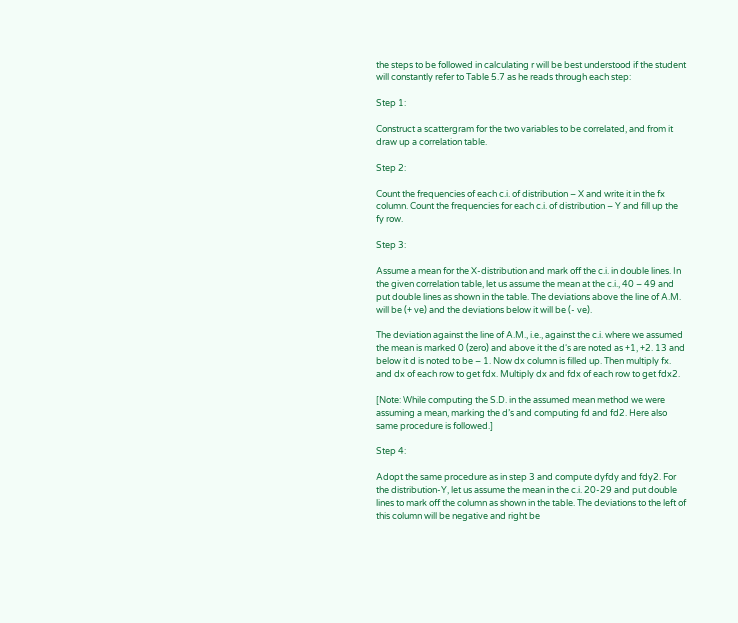the steps to be followed in calculating r will be best understood if the student will constantly refer to Table 5.7 as he reads through each step:

Step 1:

Construct a scattergram for the two variables to be correlated, and from it draw up a correlation table.

Step 2:

Count the frequencies of each c.i. of distribution – X and write it in the fx column. Count the frequencies for each c.i. of distribution – Y and fill up the fy row.

Step 3:

Assume a mean for the X-distribution and mark off the c.i. in double lines. In the given correlation table, let us assume the mean at the c.i., 40 – 49 and put double lines as shown in the table. The deviations above the line of A.M. will be (+ ve) and the deviations below it will be (- ve).

The deviation against the line of A.M., i.e., against the c.i. where we assumed the mean is marked 0 (zero) and above it the d‘s are noted as +1, +2. 13 and below it d is noted to be – 1. Now dx column is filled up. Then multiply fx. and dx of each row to get fdx. Multiply dx and fdx of each row to get fdx2.

[Note: While computing the S.D. in the assumed mean method we were assuming a mean, marking the d’s and computing fd and fd2. Here also same procedure is followed.]

Step 4:

Adopt the same procedure as in step 3 and compute dyfdy and fdy2. For the distribution-Y, let us assume the mean in the c.i. 20-29 and put double lines to mark off the column as shown in the table. The deviations to the left of this column will be negative and right be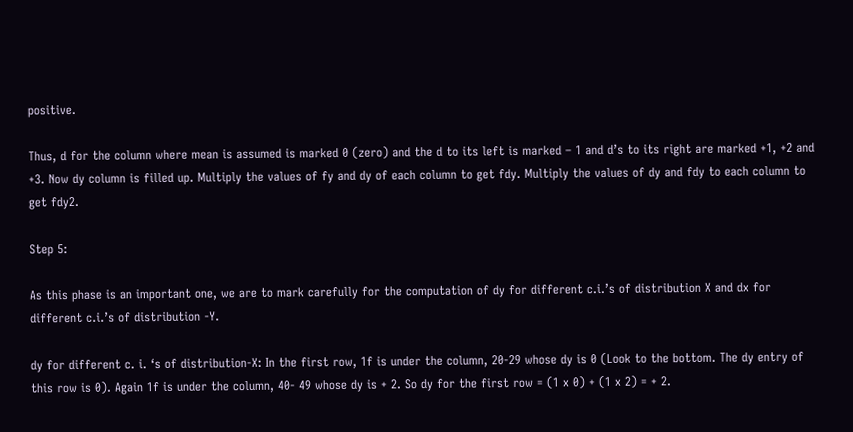positive.

Thus, d for the column where mean is assumed is marked 0 (zero) and the d to its left is marked – 1 and d’s to its right are marked +1, +2 and +3. Now dy column is filled up. Multiply the values of fy and dy of each column to get fdy. Multiply the values of dy and fdy to each column to get fdy2.

Step 5:

As this phase is an important one, we are to mark carefully for the computation of dy for different c.i.’s of distribution X and dx for different c.i.’s of distribution -Y.

dy for different c. i. ‘s of distribution-X: In the first row, 1f is under the column, 20-29 whose dy is 0 (Look to the bottom. The dy entry of this row is 0). Again 1f is under the column, 40- 49 whose dy is + 2. So dy for the first row = (1 x 0) + (1 x 2) = + 2.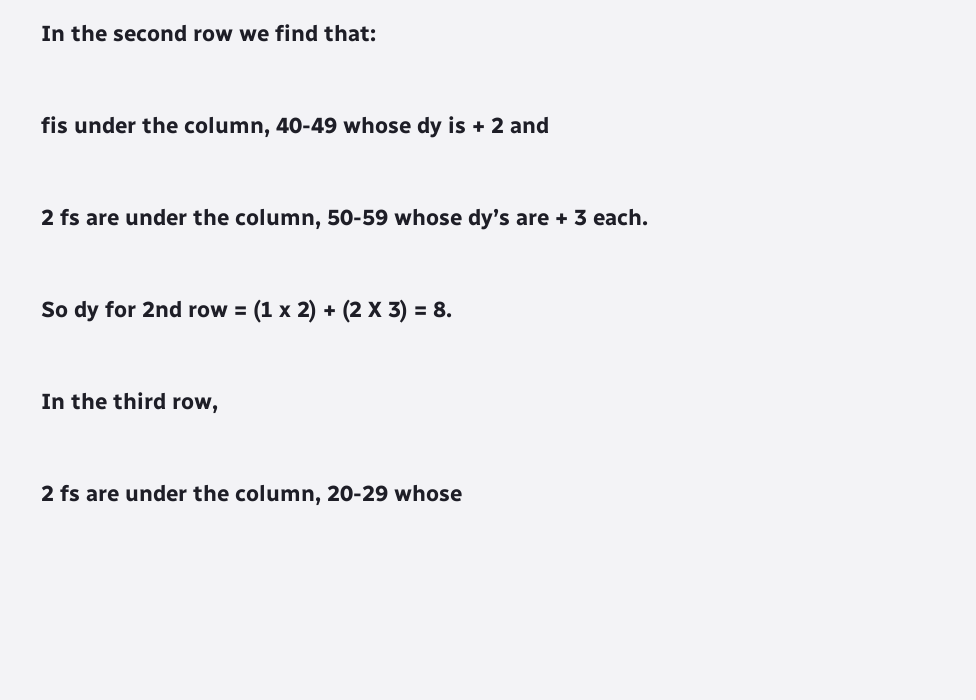In the second row we find that:

fis under the column, 40-49 whose dy is + 2 and

2 fs are under the column, 50-59 whose dy’s are + 3 each.

So dy for 2nd row = (1 x 2) + (2 X 3) = 8.

In the third row,

2 fs are under the column, 20-29 whose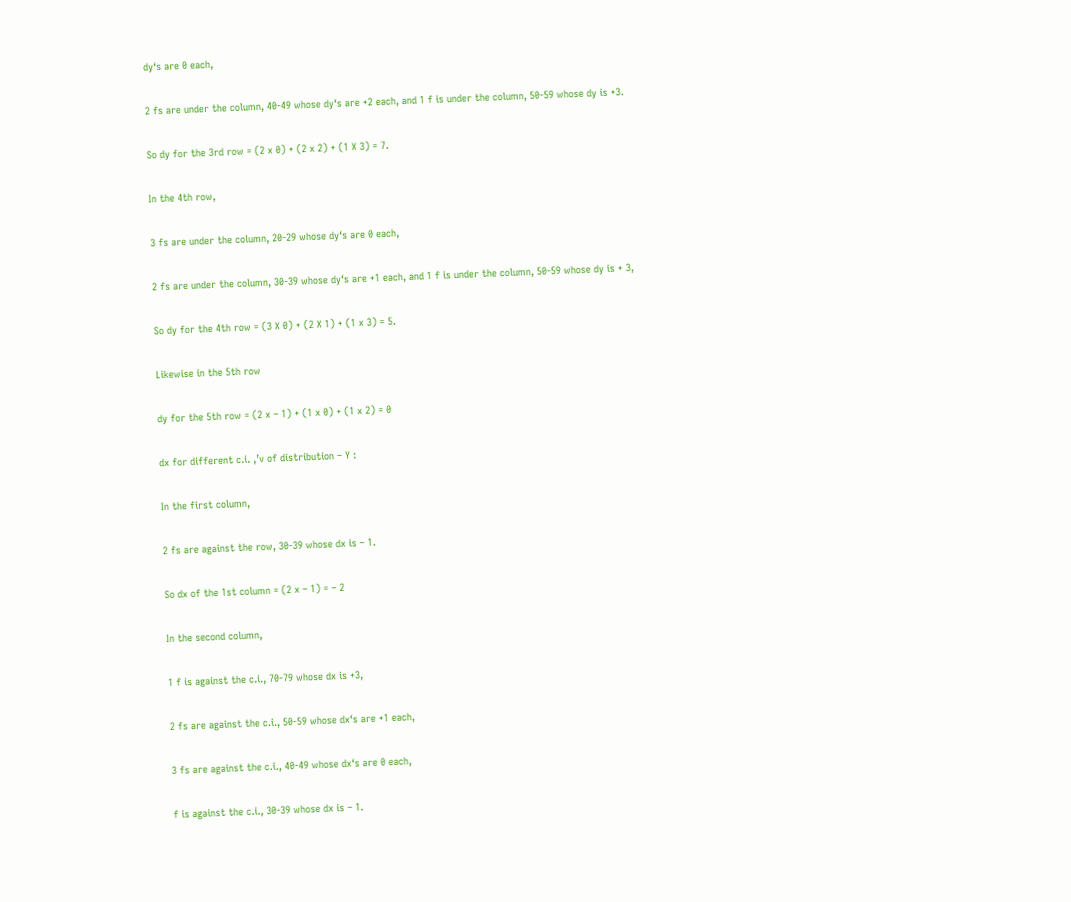dy‘s are 0 each,

2 fs are under the column, 40-49 whose dy‘s are +2 each, and 1 f is under the column, 50-59 whose dy is +3.

So dy for the 3rd row = (2 x 0) + (2 x 2) + (1 X 3) = 7.

In the 4th row,

3 fs are under the column, 20-29 whose dy‘s are 0 each,

2 fs are under the column, 30-39 whose dy‘s are +1 each, and 1 f is under the column, 50-59 whose dy is + 3,

So dy for the 4th row = (3 X 0) + (2 X 1) + (1 x 3) = 5.

Likewise in the 5th row

dy for the 5th row = (2 x – 1) + (1 x 0) + (1 x 2) = 0

dx for different c.i. ,’v of distribution – Y :

In the first column,

2 fs are against the row, 30-39 whose dx is – 1.

So dx of the 1st column = (2 x – 1) = – 2

In the second column,

1 f is against the c.i., 70-79 whose dx is +3,

2 fs are against the c.i., 50-59 whose dx‘s are +1 each,

3 fs are against the c.i., 40-49 whose dx‘s are 0 each,

f is against the c.i., 30-39 whose dx is – 1.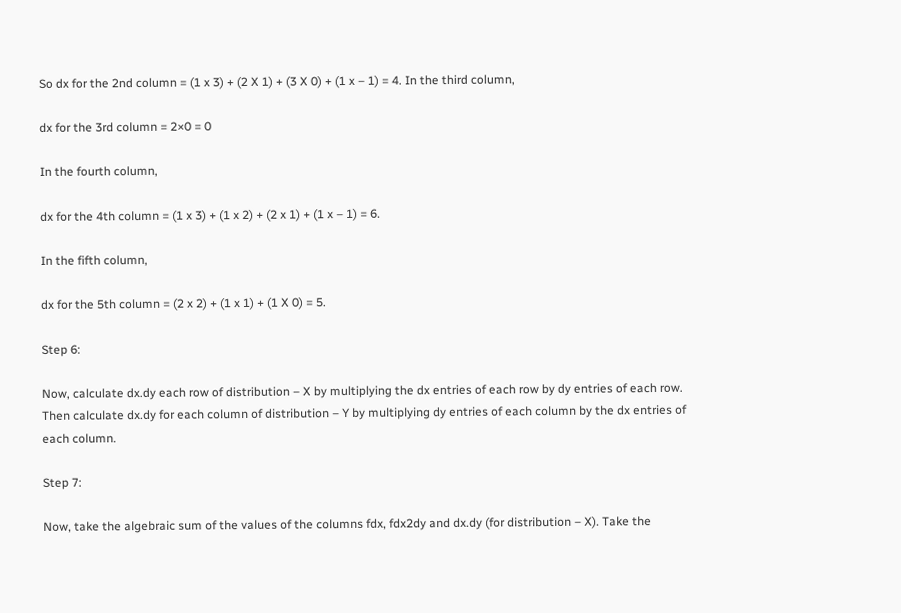So dx for the 2nd column = (1 x 3) + (2 X 1) + (3 X 0) + (1 x – 1) = 4. In the third column,

dx for the 3rd column = 2×0 = 0

In the fourth column,

dx for the 4th column = (1 x 3) + (1 x 2) + (2 x 1) + (1 x – 1) = 6.

In the fifth column,

dx for the 5th column = (2 x 2) + (1 x 1) + (1 X 0) = 5.

Step 6:

Now, calculate dx.dy each row of distribution – X by multiplying the dx entries of each row by dy entries of each row. Then calculate dx.dy for each column of distribution – Y by multiplying dy entries of each column by the dx entries of each column.

Step 7:

Now, take the algebraic sum of the values of the columns fdx, fdx2dy and dx.dy (for distribution – X). Take the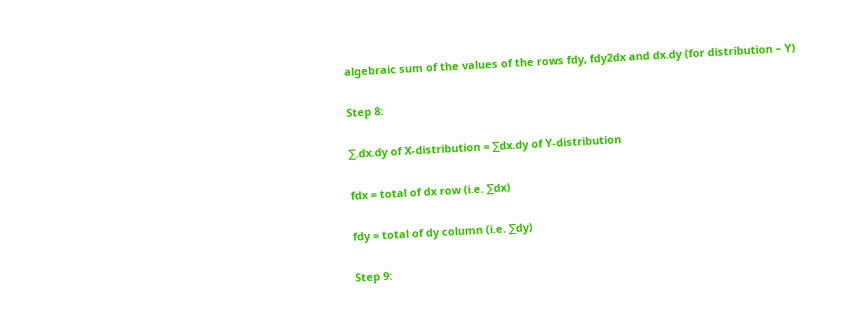algebraic sum of the values of the rows fdy, fdy2dx and dx.dy (for distribution – Y)

Step 8:

∑.dx.dy of X-distribution = ∑dx.dy of Y-distribution

fdx = total of dx row (i.e. ∑dx)

fdy = total of dy column (i.e. ∑dy)

Step 9: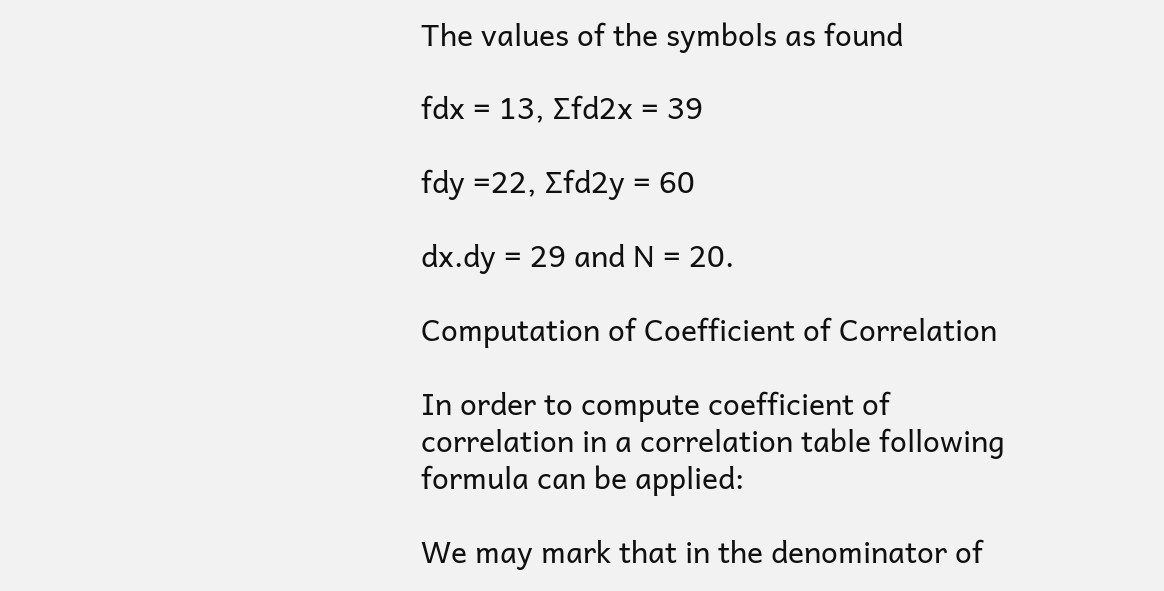The values of the symbols as found

fdx = 13, ∑fd2x = 39

fdy =22, ∑fd2y = 60

dx.dy = 29 and N = 20.

Computation of Coefficient of Correlation

In order to compute coefficient of correlation in a correlation table following formula can be applied:

We may mark that in the denominator of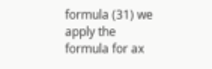formula (31) we apply the formula for ax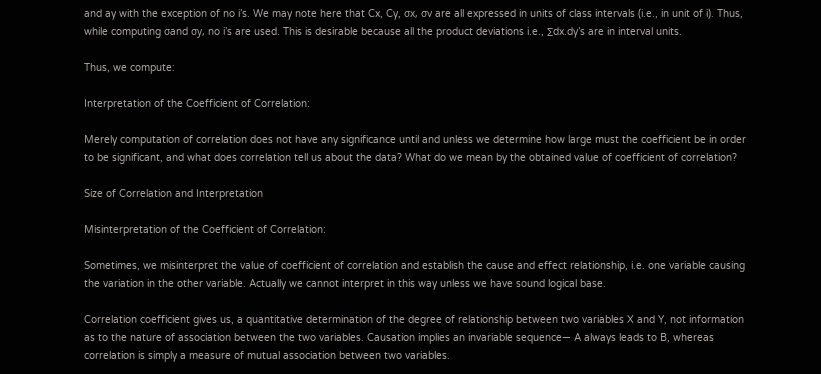and ay with the exception of no i’s. We may note here that Cx, Cy, σx, σv are all expressed in units of class intervals (i.e., in unit of i). Thus, while computing σand σy, no i’s are used. This is desirable because all the product deviations i.e., ∑dx.dy’s are in interval units.

Thus, we compute:

Interpretation of the Coefficient of Correlation:

Merely computation of correlation does not have any significance until and unless we determine how large must the coefficient be in order to be significant, and what does correlation tell us about the data? What do we mean by the obtained value of coefficient of correlation?

Size of Correlation and Interpretation

Misinterpretation of the Coefficient of Correlation:

Sometimes, we misinterpret the value of coefficient of correlation and establish the cause and effect relationship, i.e. one variable causing the variation in the other variable. Actually we cannot interpret in this way unless we have sound logical base.

Correlation coefficient gives us, a quantitative determination of the degree of relationship between two variables X and Y, not information as to the nature of association between the two variables. Causation implies an invariable sequence— A always leads to B, whereas correlation is simply a measure of mutual association between two variables.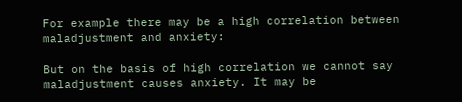For example there may be a high correlation between maladjustment and anxiety:

But on the basis of high correlation we cannot say maladjustment causes anxiety. It may be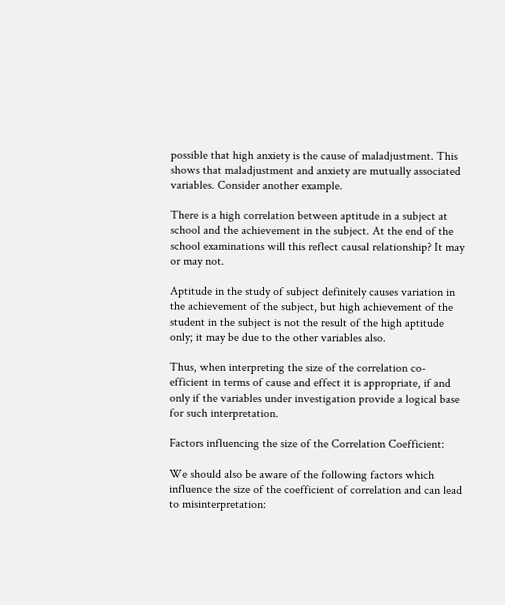possible that high anxiety is the cause of maladjustment. This shows that maladjustment and anxiety are mutually associated variables. Consider another example.

There is a high correlation between aptitude in a subject at school and the achievement in the subject. At the end of the school examinations will this reflect causal relationship? It may or may not.

Aptitude in the study of subject definitely causes variation in the achievement of the subject, but high achievement of the student in the subject is not the result of the high aptitude only; it may be due to the other variables also.

Thus, when interpreting the size of the correlation co-efficient in terms of cause and effect it is appropriate, if and only if the variables under investigation provide a logical base for such interpretation.

Factors influencing the size of the Correlation Coefficient:

We should also be aware of the following factors which influence the size of the coefficient of correlation and can lead to misinterpretation: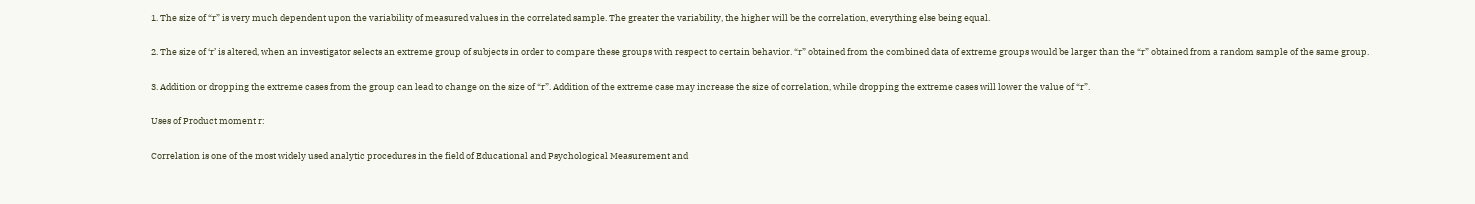1. The size of “r” is very much dependent upon the variability of measured values in the correlated sample. The greater the variability, the higher will be the correlation, everything else being equal.

2. The size of ‘r’ is altered, when an investigator selects an extreme group of subjects in order to compare these groups with respect to certain behavior. “r” obtained from the combined data of extreme groups would be larger than the “r” obtained from a random sample of the same group.

3. Addition or dropping the extreme cases from the group can lead to change on the size of “r”. Addition of the extreme case may increase the size of correlation, while dropping the extreme cases will lower the value of “r”.

Uses of Product moment r:

Correlation is one of the most widely used analytic procedures in the field of Educational and Psychological Measurement and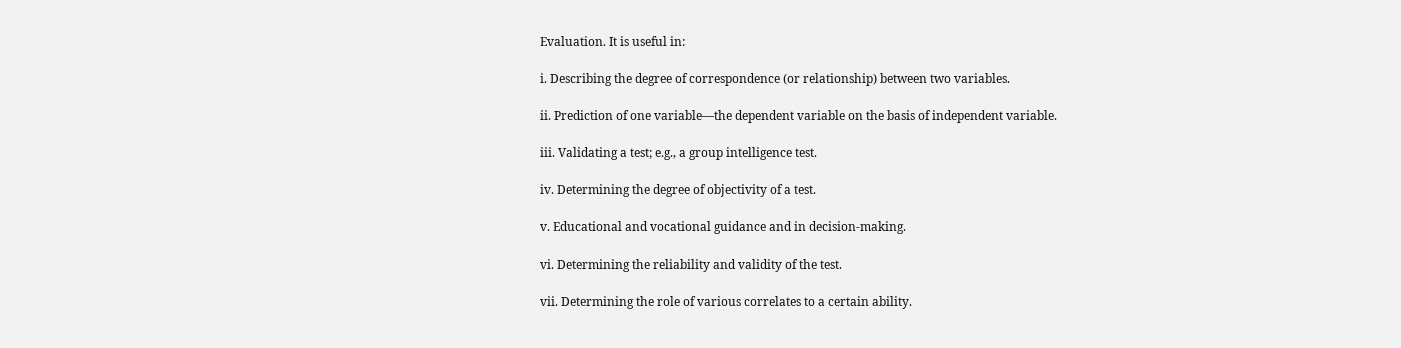Evaluation. It is useful in:

i. Describing the degree of correspondence (or relationship) between two variables.

ii. Prediction of one variable—the dependent variable on the basis of independent variable.

iii. Validating a test; e.g., a group intelligence test.

iv. Determining the degree of objectivity of a test.

v. Educational and vocational guidance and in decision-making.

vi. Determining the reliability and validity of the test.

vii. Determining the role of various correlates to a certain ability.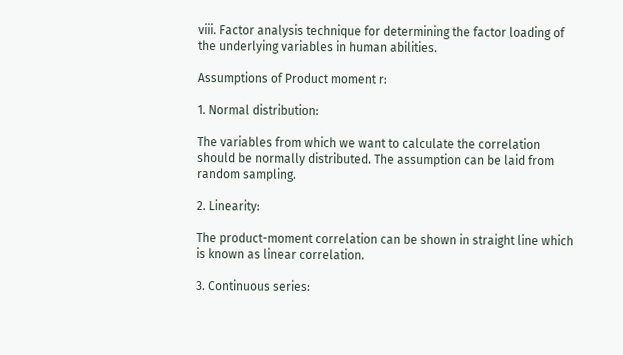viii. Factor analysis technique for determining the factor loading of the underlying variables in human abilities.

Assumptions of Product moment r:

1. Normal distribution:

The variables from which we want to calculate the correlation should be normally distributed. The assumption can be laid from random sampling.

2. Linearity:

The product-moment correlation can be shown in straight line which is known as linear correlation.

3. Continuous series: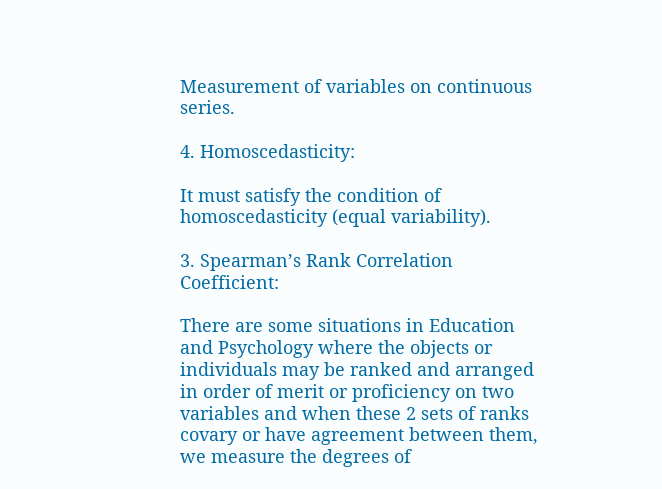Measurement of variables on continuous series.

4. Homoscedasticity:

It must satisfy the condition of homoscedasticity (equal variability).

3. Spearman’s Rank Correlation Coefficient:

There are some situations in Education and Psychology where the objects or individuals may be ranked and arranged in order of merit or proficiency on two variables and when these 2 sets of ranks covary or have agreement between them, we measure the degrees of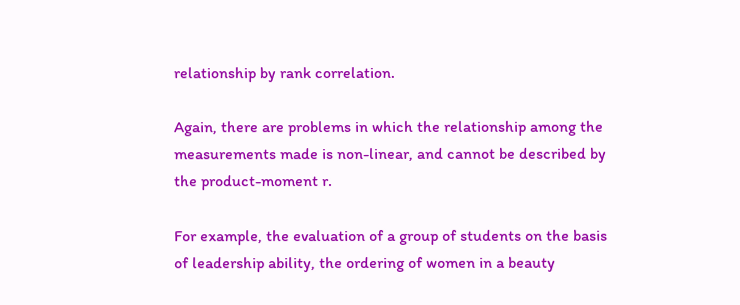relationship by rank correlation.

Again, there are problems in which the relationship among the measurements made is non-linear, and cannot be described by the product-moment r.

For example, the evaluation of a group of students on the basis of leadership ability, the ordering of women in a beauty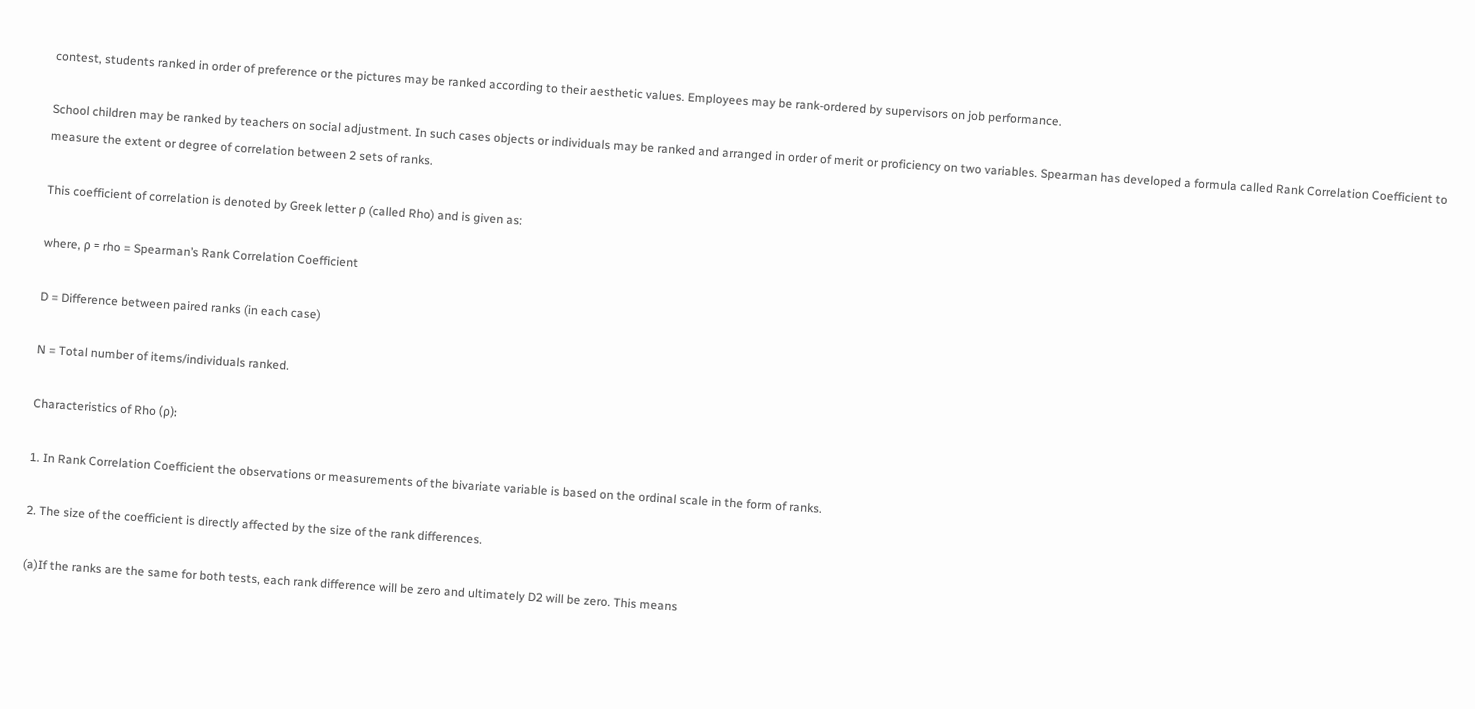contest, students ranked in order of preference or the pictures may be ranked according to their aesthetic values. Employees may be rank-ordered by supervisors on job performance.

School children may be ranked by teachers on social adjustment. In such cases objects or individuals may be ranked and arranged in order of merit or proficiency on two variables. Spearman has developed a formula called Rank Correlation Coefficient to measure the extent or degree of correlation between 2 sets of ranks.

This coefficient of correlation is denoted by Greek letter ρ (called Rho) and is given as:

where, ρ = rho = Spearman’s Rank Correlation Coefficient

D = Difference between paired ranks (in each case)

N = Total number of items/individuals ranked.

Characteristics of Rho (ρ):

1. In Rank Correlation Coefficient the observations or measurements of the bivariate variable is based on the ordinal scale in the form of ranks.

2. The size of the coefficient is directly affected by the size of the rank differences.

(a)If the ranks are the same for both tests, each rank difference will be zero and ultimately D2 will be zero. This means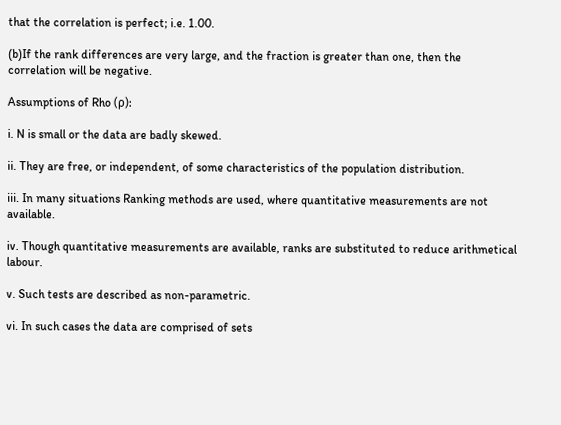that the correlation is perfect; i.e. 1.00.

(b)If the rank differences are very large, and the fraction is greater than one, then the correlation will be negative.

Assumptions of Rho (ρ):

i. N is small or the data are badly skewed.

ii. They are free, or independent, of some characteristics of the population distribution.

iii. In many situations Ranking methods are used, where quantitative measurements are not available.

iv. Though quantitative measurements are available, ranks are substituted to reduce arithmetical labour.

v. Such tests are described as non-parametric.

vi. In such cases the data are comprised of sets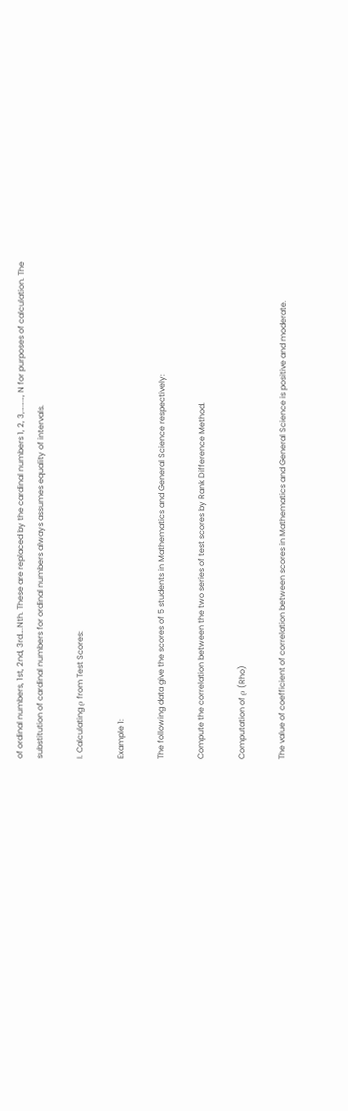of ordinal numbers, 1st, 2nd, 3rd….Nth. These are replaced by the cardinal numbers 1, 2, 3,………, N for purposes of calculation. The substitution of cardinal numbers for ordinal numbers always assumes equality of intervals.

I. Calculating ρ from Test Scores:

Example 1:

The following data give the scores of 5 students in Mathematics and General Science respectively:

Compute the correlation between the two series of test scores by Rank Difference Method.

Computation of ρ (Rho)

The value of coefficient of correlation between scores in Mathematics and General Science is positive and moderate.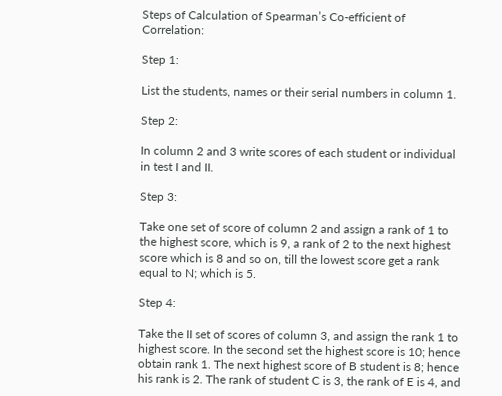Steps of Calculation of Spearman’s Co-efficient of Correlation:

Step 1:

List the students, names or their serial numbers in column 1.

Step 2:

In column 2 and 3 write scores of each student or individual in test I and II.

Step 3:

Take one set of score of column 2 and assign a rank of 1 to the highest score, which is 9, a rank of 2 to the next highest score which is 8 and so on, till the lowest score get a rank equal to N; which is 5.

Step 4:

Take the II set of scores of column 3, and assign the rank 1 to highest score. In the second set the highest score is 10; hence obtain rank 1. The next highest score of B student is 8; hence his rank is 2. The rank of student C is 3, the rank of E is 4, and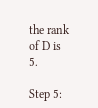the rank of D is 5.

Step 5: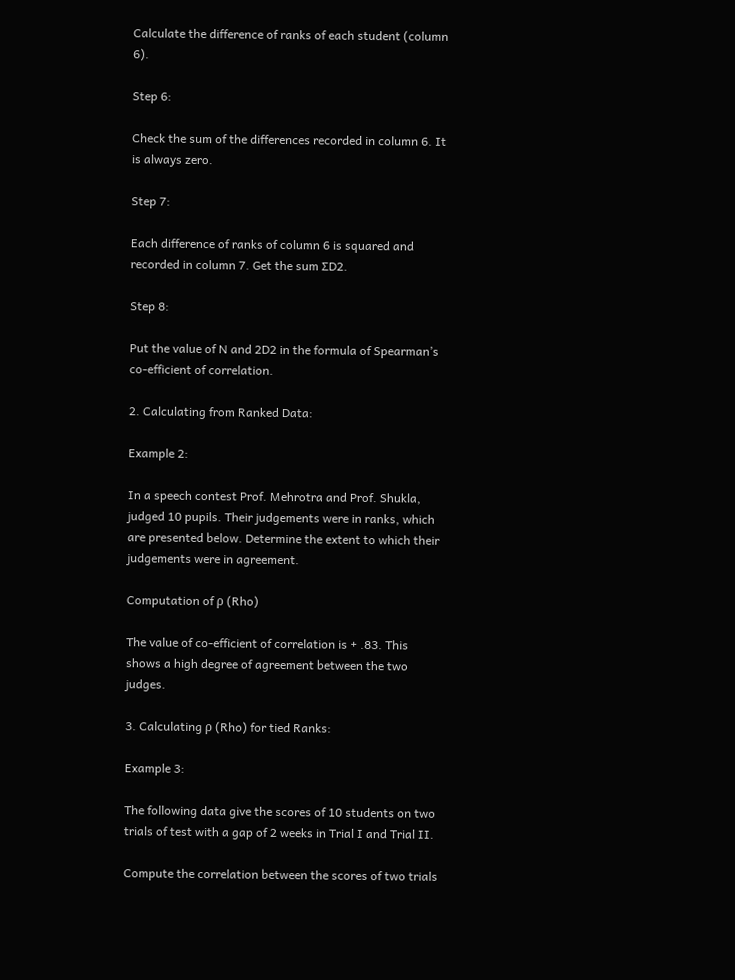Calculate the difference of ranks of each student (column 6).

Step 6:

Check the sum of the differences recorded in column 6. It is always zero.

Step 7:

Each difference of ranks of column 6 is squared and recorded in column 7. Get the sum ∑D2.

Step 8:

Put the value of N and 2D2 in the formula of Spearman’s co-efficient of correlation.

2. Calculating from Ranked Data:

Example 2:

In a speech contest Prof. Mehrotra and Prof. Shukla, judged 10 pupils. Their judgements were in ranks, which are presented below. Determine the extent to which their judgements were in agreement.

Computation of ρ (Rho)

The value of co-efficient of correlation is + .83. This shows a high degree of agreement between the two judges.

3. Calculating ρ (Rho) for tied Ranks:

Example 3:

The following data give the scores of 10 students on two trials of test with a gap of 2 weeks in Trial I and Trial II.

Compute the correlation between the scores of two trials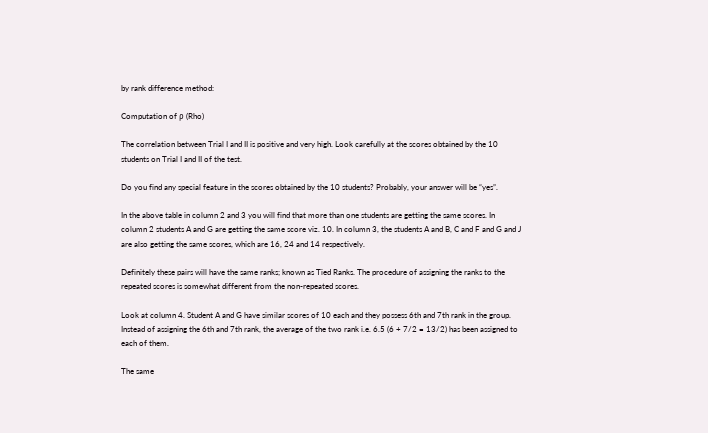by rank difference method:

Computation of ρ (Rho)

The correlation between Trial I and II is positive and very high. Look carefully at the scores obtained by the 10 students on Trial I and II of the test.

Do you find any special feature in the scores obtained by the 10 students? Probably, your answer will be “yes”.

In the above table in column 2 and 3 you will find that more than one students are getting the same scores. In column 2 students A and G are getting the same score viz. 10. In column 3, the students A and B, C and F and G and J are also getting the same scores, which are 16, 24 and 14 respectively.

Definitely these pairs will have the same ranks; known as Tied Ranks. The procedure of assigning the ranks to the repeated scores is somewhat different from the non-repeated scores.

Look at column 4. Student A and G have similar scores of 10 each and they possess 6th and 7th rank in the group. Instead of assigning the 6th and 7th rank, the average of the two rank i.e. 6.5 (6 + 7/2 = 13/2) has been assigned to each of them.

The same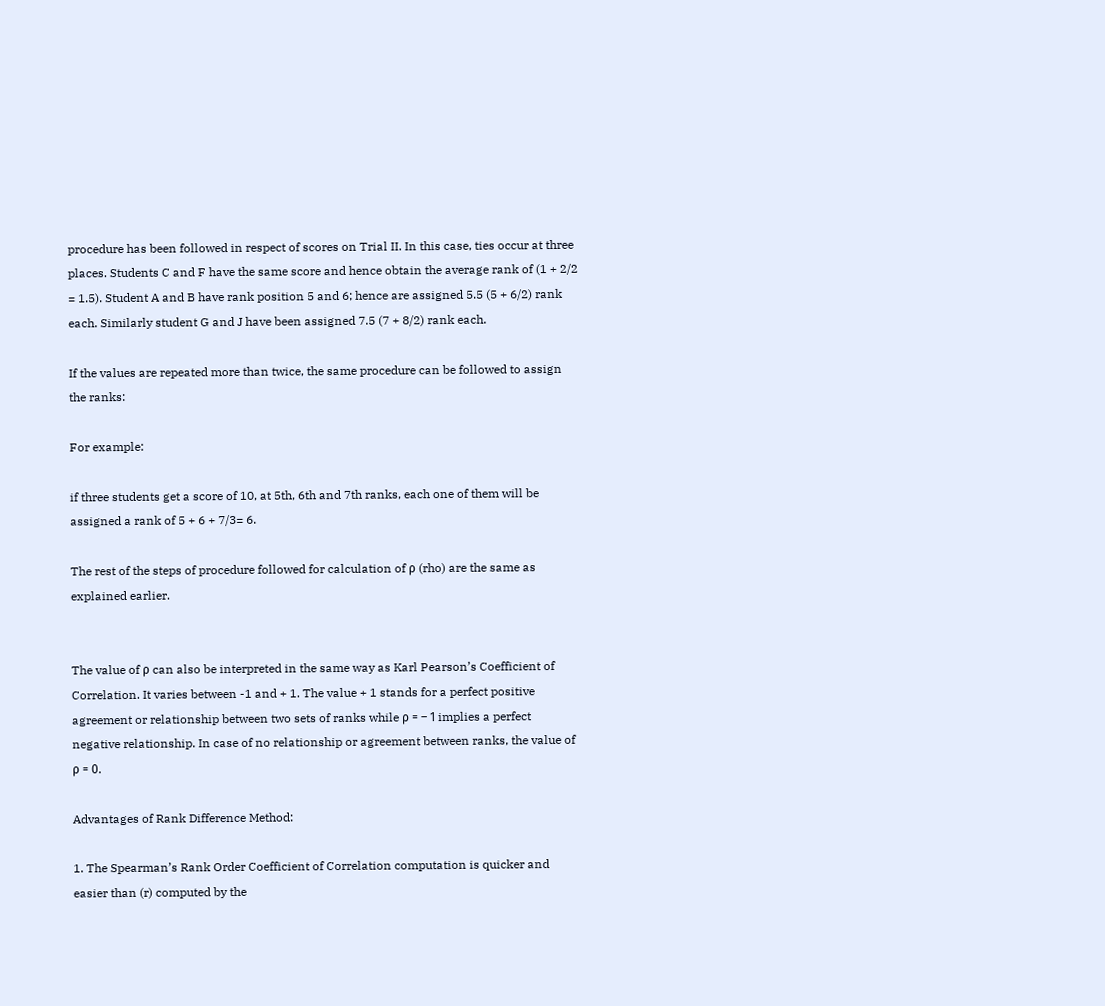procedure has been followed in respect of scores on Trial II. In this case, ties occur at three places. Students C and F have the same score and hence obtain the average rank of (1 + 2/2 = 1.5). Student A and B have rank position 5 and 6; hence are assigned 5.5 (5 + 6/2) rank each. Similarly student G and J have been assigned 7.5 (7 + 8/2) rank each.

If the values are repeated more than twice, the same procedure can be followed to assign the ranks:

For example:

if three students get a score of 10, at 5th, 6th and 7th ranks, each one of them will be assigned a rank of 5 + 6 + 7/3= 6.

The rest of the steps of procedure followed for calculation of ρ (rho) are the same as explained earlier.


The value of ρ can also be interpreted in the same way as Karl Pearson’s Coefficient of Correlation. It varies between -1 and + 1. The value + 1 stands for a perfect positive agreement or relationship between two sets of ranks while ρ = – 1 implies a perfect negative relationship. In case of no relationship or agreement between ranks, the value of ρ = 0.

Advantages of Rank Difference Method:

1. The Spearman’s Rank Order Coefficient of Correlation computation is quicker and easier than (r) computed by the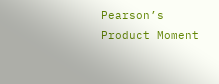Pearson’s Product Moment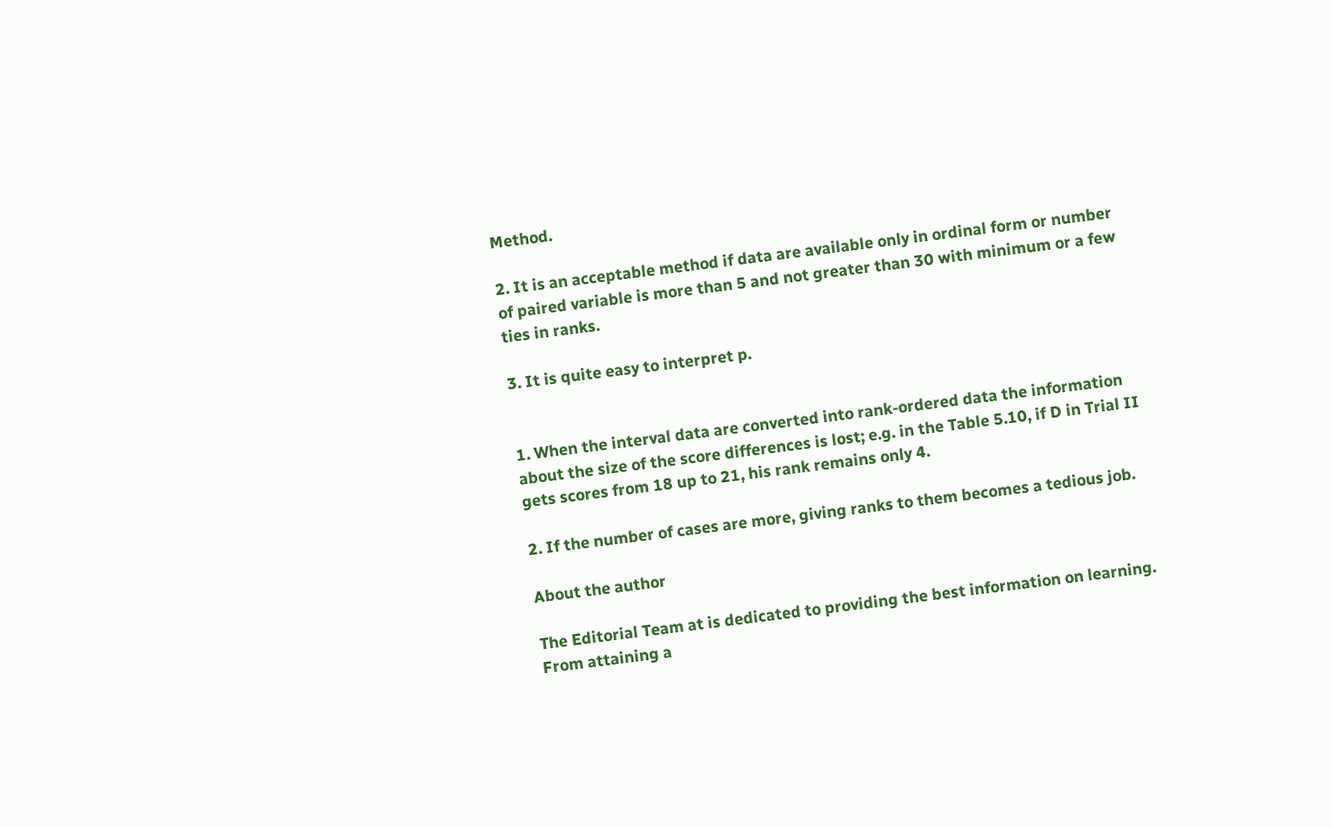Method.

2. It is an acceptable method if data are available only in ordinal form or number of paired variable is more than 5 and not greater than 30 with minimum or a few ties in ranks.

3. It is quite easy to interpret p.


1. When the interval data are converted into rank-ordered data the information about the size of the score differences is lost; e.g. in the Table 5.10, if D in Trial II gets scores from 18 up to 21, his rank remains only 4.

2. If the number of cases are more, giving ranks to them becomes a tedious job.

About the author

The Editorial Team at is dedicated to providing the best information on learning. From attaining a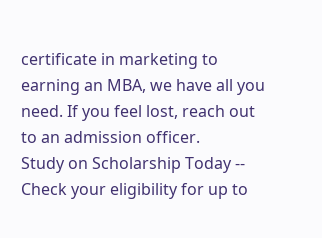certificate in marketing to earning an MBA, we have all you need. If you feel lost, reach out to an admission officer.
Study on Scholarship Today -- Check your eligibility for up to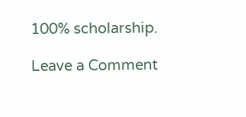100% scholarship.

Leave a Comment